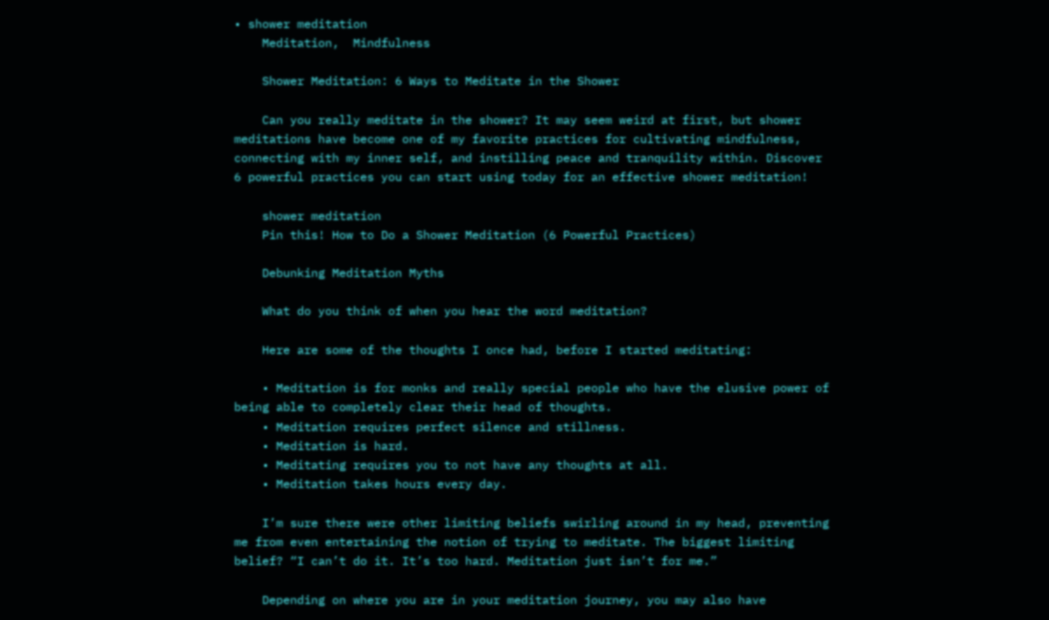• shower meditation
    Meditation,  Mindfulness

    Shower Meditation: 6 Ways to Meditate in the Shower

    Can you really meditate in the shower? It may seem weird at first, but shower meditations have become one of my favorite practices for cultivating mindfulness, connecting with my inner self, and instilling peace and tranquility within. Discover 6 powerful practices you can start using today for an effective shower meditation!

    shower meditation
    Pin this! How to Do a Shower Meditation (6 Powerful Practices)

    Debunking Meditation Myths

    What do you think of when you hear the word meditation?

    Here are some of the thoughts I once had, before I started meditating:

    • Meditation is for monks and really special people who have the elusive power of being able to completely clear their head of thoughts.
    • Meditation requires perfect silence and stillness.
    • Meditation is hard.
    • Meditating requires you to not have any thoughts at all.
    • Meditation takes hours every day.

    I’m sure there were other limiting beliefs swirling around in my head, preventing me from even entertaining the notion of trying to meditate. The biggest limiting belief? “I can’t do it. It’s too hard. Meditation just isn’t for me.”

    Depending on where you are in your meditation journey, you may also have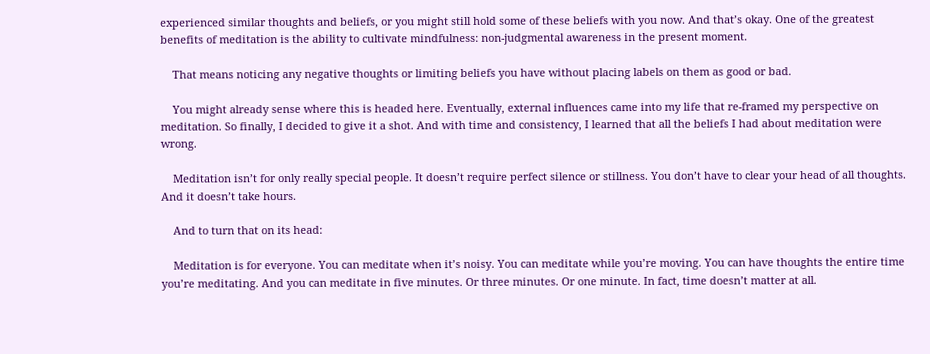experienced similar thoughts and beliefs, or you might still hold some of these beliefs with you now. And that’s okay. One of the greatest benefits of meditation is the ability to cultivate mindfulness: non-judgmental awareness in the present moment.

    That means noticing any negative thoughts or limiting beliefs you have without placing labels on them as good or bad.

    You might already sense where this is headed here. Eventually, external influences came into my life that re-framed my perspective on meditation. So finally, I decided to give it a shot. And with time and consistency, I learned that all the beliefs I had about meditation were wrong.

    Meditation isn’t for only really special people. It doesn’t require perfect silence or stillness. You don’t have to clear your head of all thoughts. And it doesn’t take hours.

    And to turn that on its head:

    Meditation is for everyone. You can meditate when it’s noisy. You can meditate while you’re moving. You can have thoughts the entire time you’re meditating. And you can meditate in five minutes. Or three minutes. Or one minute. In fact, time doesn’t matter at all.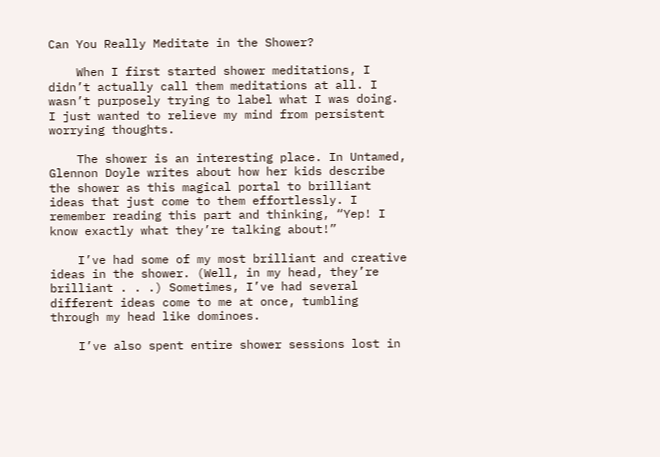Can You Really Meditate in the Shower?

    When I first started shower meditations, I didn’t actually call them meditations at all. I wasn’t purposely trying to label what I was doing. I just wanted to relieve my mind from persistent worrying thoughts.

    The shower is an interesting place. In Untamed, Glennon Doyle writes about how her kids describe the shower as this magical portal to brilliant ideas that just come to them effortlessly. I remember reading this part and thinking, “Yep! I know exactly what they’re talking about!”

    I’ve had some of my most brilliant and creative ideas in the shower. (Well, in my head, they’re brilliant . . .) Sometimes, I’ve had several different ideas come to me at once, tumbling through my head like dominoes.

    I’ve also spent entire shower sessions lost in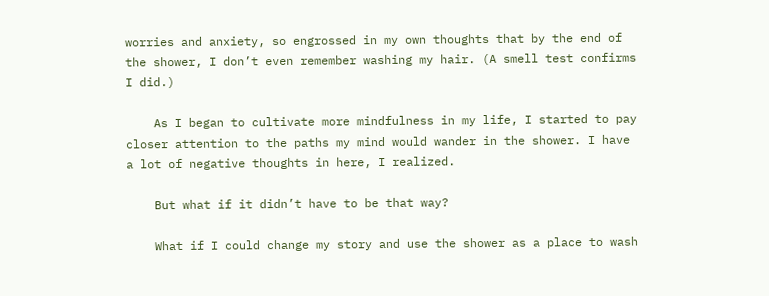worries and anxiety, so engrossed in my own thoughts that by the end of the shower, I don’t even remember washing my hair. (A smell test confirms I did.)

    As I began to cultivate more mindfulness in my life, I started to pay closer attention to the paths my mind would wander in the shower. I have a lot of negative thoughts in here, I realized.

    But what if it didn’t have to be that way?

    What if I could change my story and use the shower as a place to wash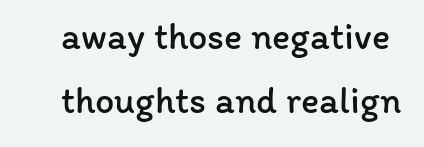away those negative thoughts and realign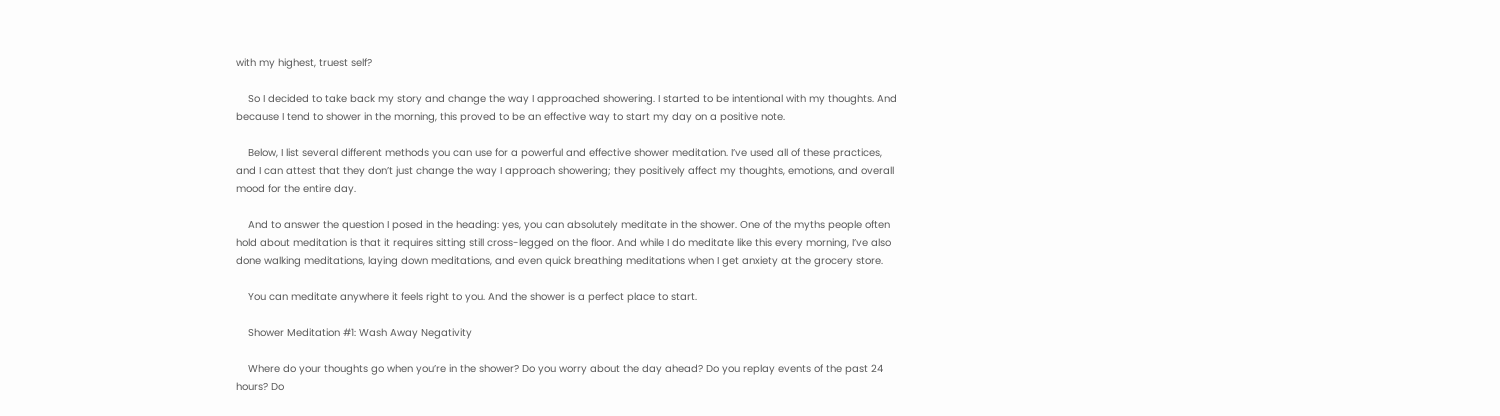with my highest, truest self?

    So I decided to take back my story and change the way I approached showering. I started to be intentional with my thoughts. And because I tend to shower in the morning, this proved to be an effective way to start my day on a positive note.

    Below, I list several different methods you can use for a powerful and effective shower meditation. I’ve used all of these practices, and I can attest that they don’t just change the way I approach showering; they positively affect my thoughts, emotions, and overall mood for the entire day.

    And to answer the question I posed in the heading: yes, you can absolutely meditate in the shower. One of the myths people often hold about meditation is that it requires sitting still cross-legged on the floor. And while I do meditate like this every morning, I’ve also done walking meditations, laying down meditations, and even quick breathing meditations when I get anxiety at the grocery store.

    You can meditate anywhere it feels right to you. And the shower is a perfect place to start.

    Shower Meditation #1: Wash Away Negativity

    Where do your thoughts go when you’re in the shower? Do you worry about the day ahead? Do you replay events of the past 24 hours? Do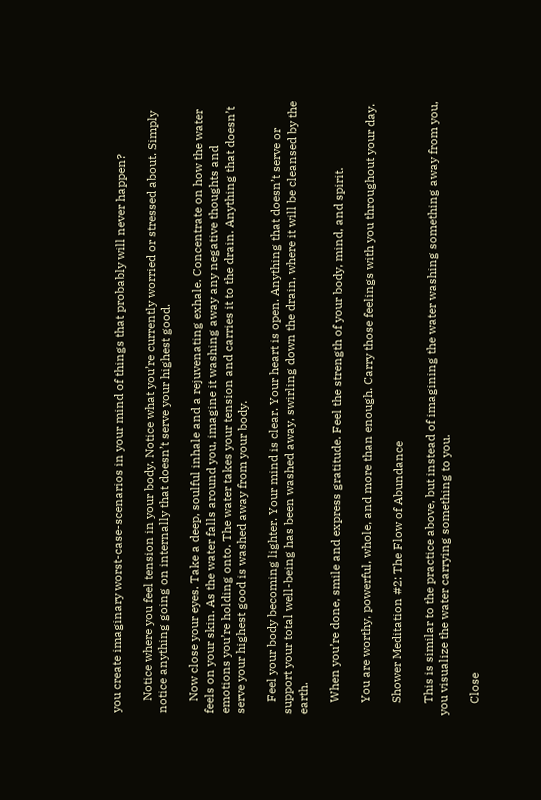you create imaginary worst-case-scenarios in your mind of things that probably will never happen?

    Notice where you feel tension in your body. Notice what you’re currently worried or stressed about. Simply notice anything going on internally that doesn’t serve your highest good.

    Now close your eyes. Take a deep, soulful inhale and a rejuvenating exhale. Concentrate on how the water feels on your skin. As the water falls around you, imagine it washing away any negative thoughts and emotions you’re holding onto. The water takes your tension and carries it to the drain. Anything that doesn’t serve your highest good is washed away from your body.

    Feel your body becoming lighter. Your mind is clear. Your heart is open. Anything that doesn’t serve or support your total well-being has been washed away, swirling down the drain, where it will be cleansed by the earth.

    When you’re done, smile and express gratitude. Feel the strength of your body, mind, and spirit.

    You are worthy, powerful, whole, and more than enough. Carry those feelings with you throughout your day.

    Shower Meditation #2: The Flow of Abundance

    This is similar to the practice above, but instead of imagining the water washing something away from you, you visualize the water carrying something to you.

    Close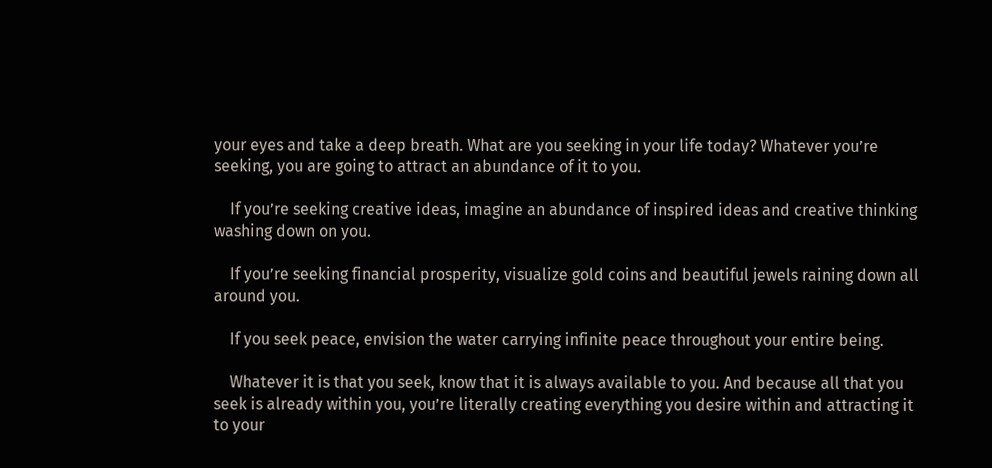your eyes and take a deep breath. What are you seeking in your life today? Whatever you’re seeking, you are going to attract an abundance of it to you.

    If you’re seeking creative ideas, imagine an abundance of inspired ideas and creative thinking washing down on you.

    If you’re seeking financial prosperity, visualize gold coins and beautiful jewels raining down all around you.

    If you seek peace, envision the water carrying infinite peace throughout your entire being.

    Whatever it is that you seek, know that it is always available to you. And because all that you seek is already within you, you’re literally creating everything you desire within and attracting it to your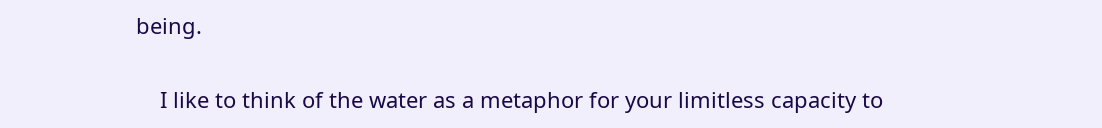being.

    I like to think of the water as a metaphor for your limitless capacity to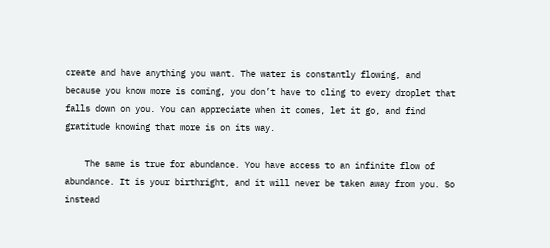create and have anything you want. The water is constantly flowing, and because you know more is coming, you don’t have to cling to every droplet that falls down on you. You can appreciate when it comes, let it go, and find gratitude knowing that more is on its way.

    The same is true for abundance. You have access to an infinite flow of abundance. It is your birthright, and it will never be taken away from you. So instead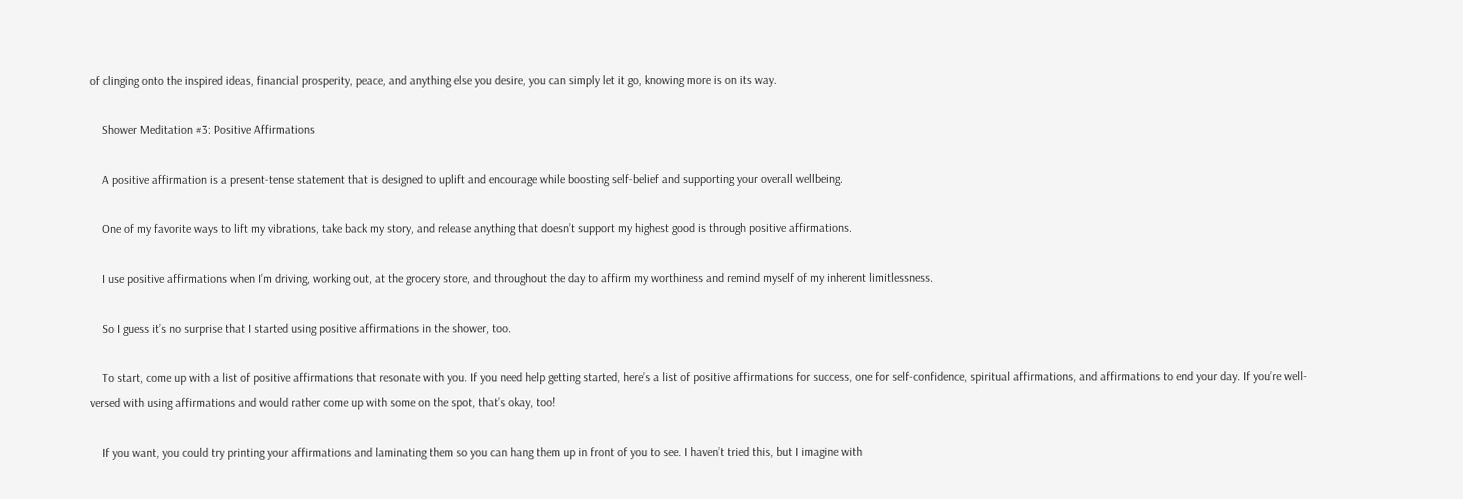of clinging onto the inspired ideas, financial prosperity, peace, and anything else you desire, you can simply let it go, knowing more is on its way.

    Shower Meditation #3: Positive Affirmations

    A positive affirmation is a present-tense statement that is designed to uplift and encourage while boosting self-belief and supporting your overall wellbeing.

    One of my favorite ways to lift my vibrations, take back my story, and release anything that doesn’t support my highest good is through positive affirmations.

    I use positive affirmations when I’m driving, working out, at the grocery store, and throughout the day to affirm my worthiness and remind myself of my inherent limitlessness.

    So I guess it’s no surprise that I started using positive affirmations in the shower, too.

    To start, come up with a list of positive affirmations that resonate with you. If you need help getting started, here’s a list of positive affirmations for success, one for self-confidence, spiritual affirmations, and affirmations to end your day. If you’re well-versed with using affirmations and would rather come up with some on the spot, that’s okay, too!

    If you want, you could try printing your affirmations and laminating them so you can hang them up in front of you to see. I haven’t tried this, but I imagine with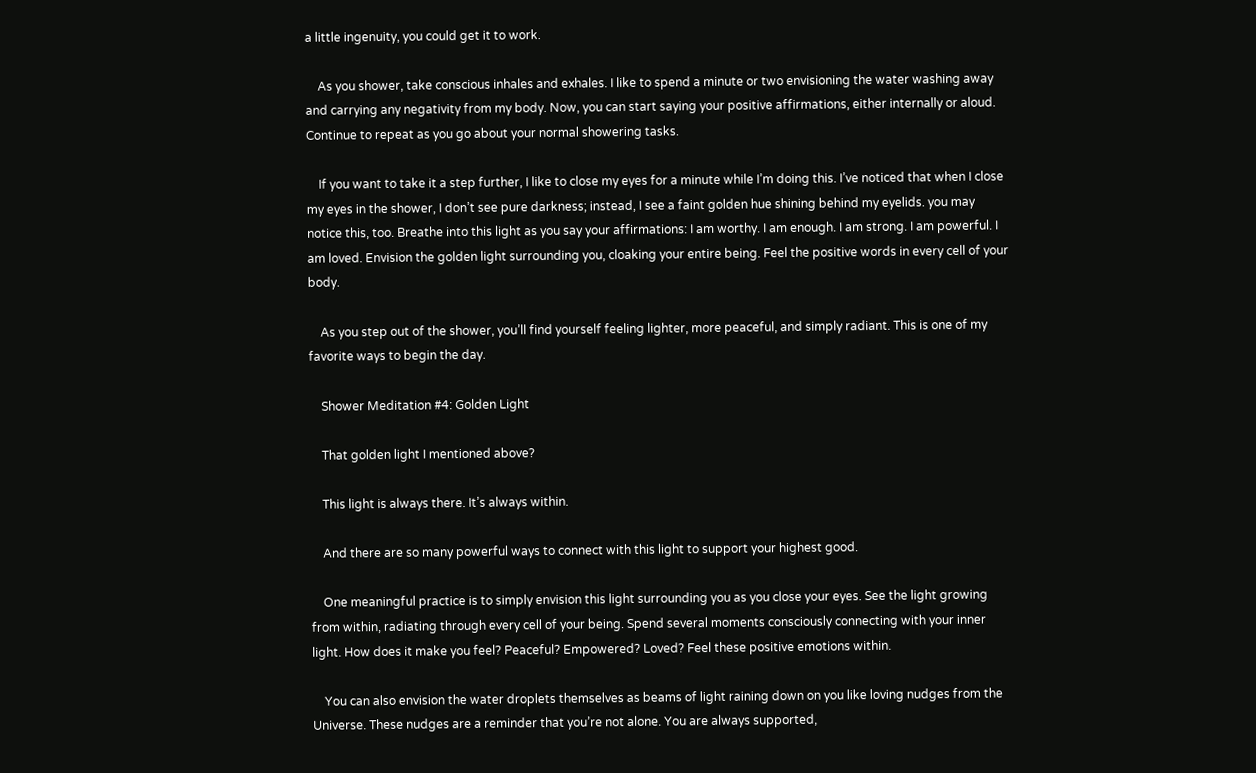a little ingenuity, you could get it to work.

    As you shower, take conscious inhales and exhales. I like to spend a minute or two envisioning the water washing away and carrying any negativity from my body. Now, you can start saying your positive affirmations, either internally or aloud. Continue to repeat as you go about your normal showering tasks.

    If you want to take it a step further, I like to close my eyes for a minute while I’m doing this. I’ve noticed that when I close my eyes in the shower, I don’t see pure darkness; instead, I see a faint golden hue shining behind my eyelids. you may notice this, too. Breathe into this light as you say your affirmations: I am worthy. I am enough. I am strong. I am powerful. I am loved. Envision the golden light surrounding you, cloaking your entire being. Feel the positive words in every cell of your body.

    As you step out of the shower, you’ll find yourself feeling lighter, more peaceful, and simply radiant. This is one of my favorite ways to begin the day.

    Shower Meditation #4: Golden Light

    That golden light I mentioned above?

    This light is always there. It’s always within.

    And there are so many powerful ways to connect with this light to support your highest good.

    One meaningful practice is to simply envision this light surrounding you as you close your eyes. See the light growing from within, radiating through every cell of your being. Spend several moments consciously connecting with your inner light. How does it make you feel? Peaceful? Empowered? Loved? Feel these positive emotions within.

    You can also envision the water droplets themselves as beams of light raining down on you like loving nudges from the Universe. These nudges are a reminder that you’re not alone. You are always supported,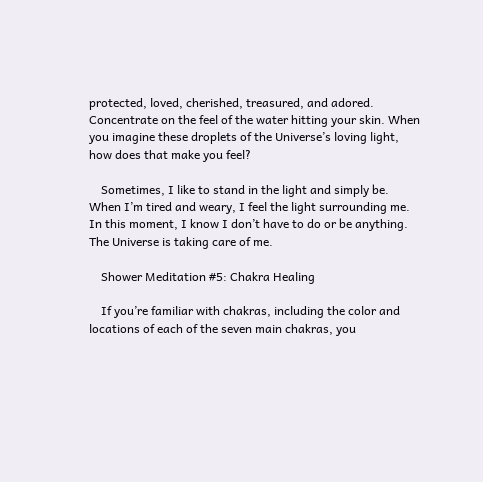protected, loved, cherished, treasured, and adored. Concentrate on the feel of the water hitting your skin. When you imagine these droplets of the Universe’s loving light, how does that make you feel?

    Sometimes, I like to stand in the light and simply be. When I’m tired and weary, I feel the light surrounding me. In this moment, I know I don’t have to do or be anything. The Universe is taking care of me.

    Shower Meditation #5: Chakra Healing

    If you’re familiar with chakras, including the color and locations of each of the seven main chakras, you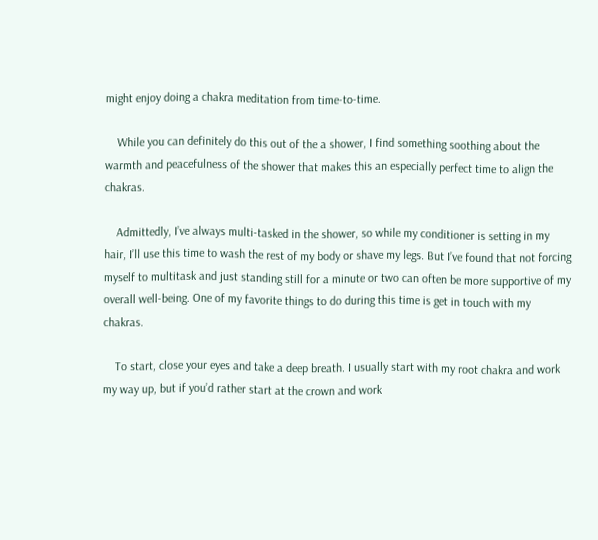might enjoy doing a chakra meditation from time-to-time.

    While you can definitely do this out of the a shower, I find something soothing about the warmth and peacefulness of the shower that makes this an especially perfect time to align the chakras.

    Admittedly, I’ve always multi-tasked in the shower, so while my conditioner is setting in my hair, I’ll use this time to wash the rest of my body or shave my legs. But I’ve found that not forcing myself to multitask and just standing still for a minute or two can often be more supportive of my overall well-being. One of my favorite things to do during this time is get in touch with my chakras.

    To start, close your eyes and take a deep breath. I usually start with my root chakra and work my way up, but if you’d rather start at the crown and work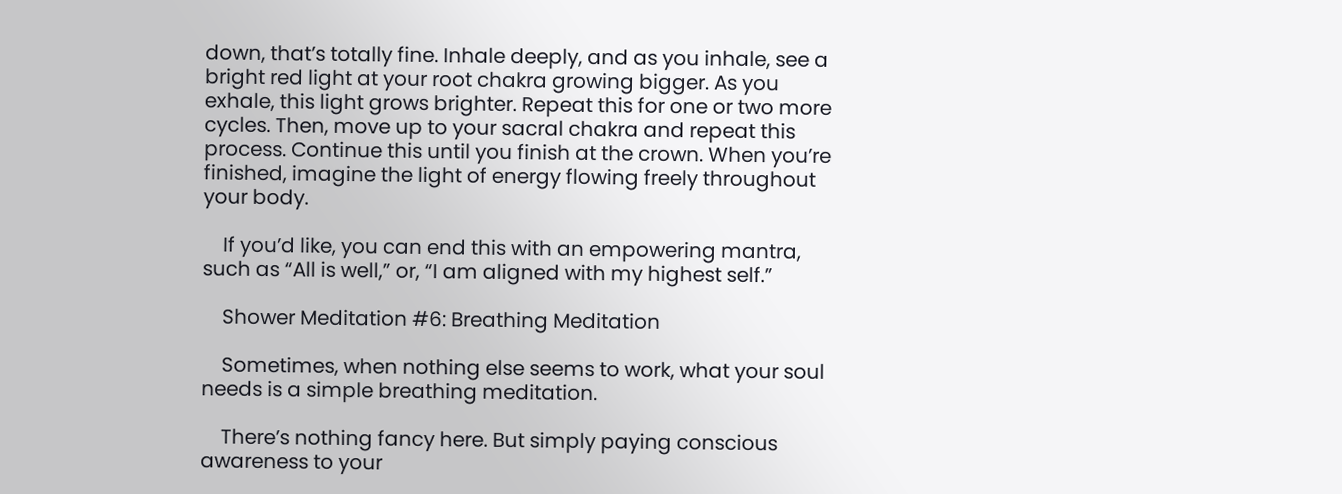down, that’s totally fine. Inhale deeply, and as you inhale, see a bright red light at your root chakra growing bigger. As you exhale, this light grows brighter. Repeat this for one or two more cycles. Then, move up to your sacral chakra and repeat this process. Continue this until you finish at the crown. When you’re finished, imagine the light of energy flowing freely throughout your body.

    If you’d like, you can end this with an empowering mantra, such as “All is well,” or, “I am aligned with my highest self.”

    Shower Meditation #6: Breathing Meditation

    Sometimes, when nothing else seems to work, what your soul needs is a simple breathing meditation.

    There’s nothing fancy here. But simply paying conscious awareness to your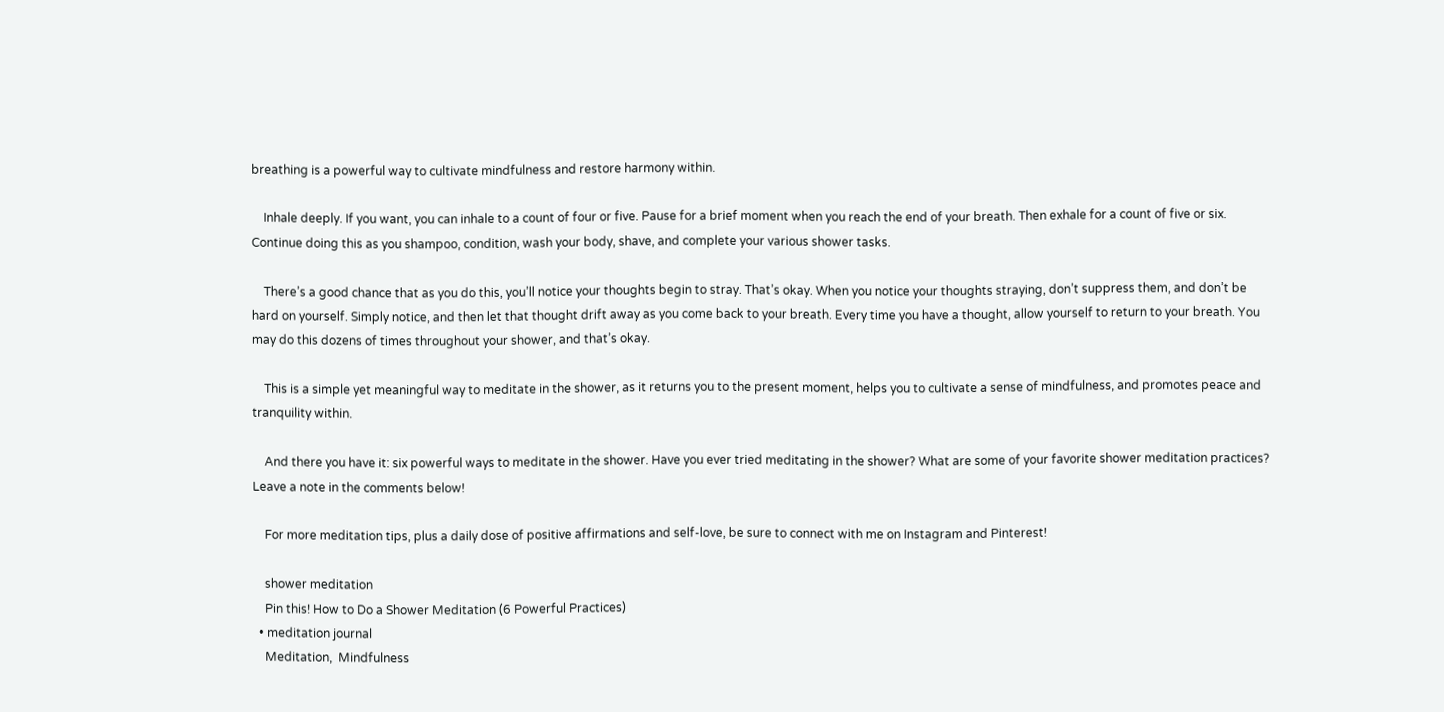breathing is a powerful way to cultivate mindfulness and restore harmony within.

    Inhale deeply. If you want, you can inhale to a count of four or five. Pause for a brief moment when you reach the end of your breath. Then exhale for a count of five or six. Continue doing this as you shampoo, condition, wash your body, shave, and complete your various shower tasks.

    There’s a good chance that as you do this, you’ll notice your thoughts begin to stray. That’s okay. When you notice your thoughts straying, don’t suppress them, and don’t be hard on yourself. Simply notice, and then let that thought drift away as you come back to your breath. Every time you have a thought, allow yourself to return to your breath. You may do this dozens of times throughout your shower, and that’s okay.

    This is a simple yet meaningful way to meditate in the shower, as it returns you to the present moment, helps you to cultivate a sense of mindfulness, and promotes peace and tranquility within.

    And there you have it: six powerful ways to meditate in the shower. Have you ever tried meditating in the shower? What are some of your favorite shower meditation practices? Leave a note in the comments below!

    For more meditation tips, plus a daily dose of positive affirmations and self-love, be sure to connect with me on Instagram and Pinterest!

    shower meditation
    Pin this! How to Do a Shower Meditation (6 Powerful Practices)
  • meditation journal
    Meditation,  Mindfulness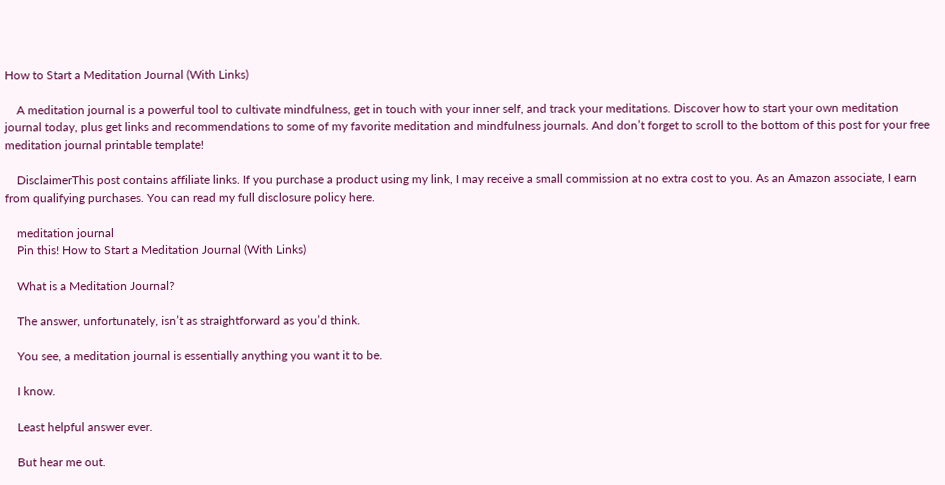How to Start a Meditation Journal (With Links)

    A meditation journal is a powerful tool to cultivate mindfulness, get in touch with your inner self, and track your meditations. Discover how to start your own meditation journal today, plus get links and recommendations to some of my favorite meditation and mindfulness journals. And don’t forget to scroll to the bottom of this post for your free meditation journal printable template!

    DisclaimerThis post contains affiliate links. If you purchase a product using my link, I may receive a small commission at no extra cost to you. As an Amazon associate, I earn from qualifying purchases. You can read my full disclosure policy here.

    meditation journal
    Pin this! How to Start a Meditation Journal (With Links)

    What is a Meditation Journal?

    The answer, unfortunately, isn’t as straightforward as you’d think.

    You see, a meditation journal is essentially anything you want it to be.

    I know.

    Least helpful answer ever.

    But hear me out.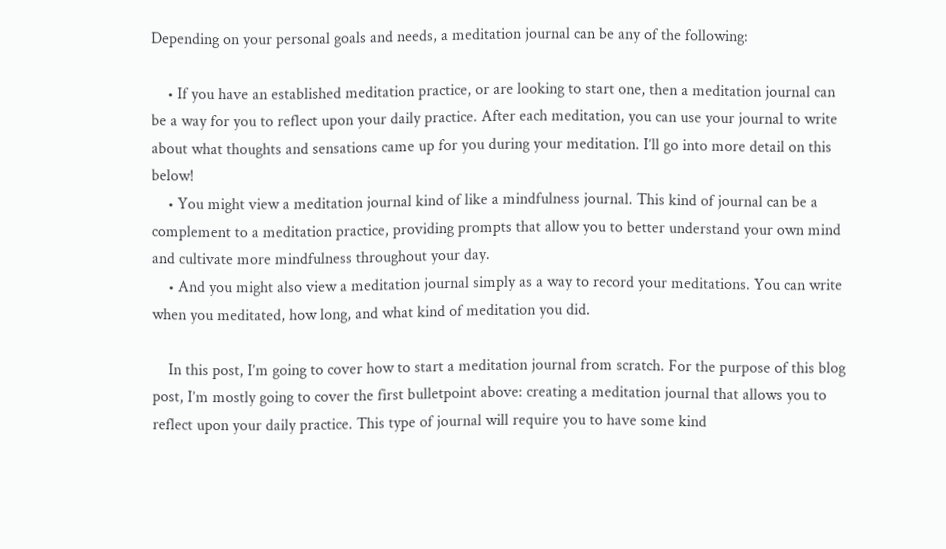Depending on your personal goals and needs, a meditation journal can be any of the following:

    • If you have an established meditation practice, or are looking to start one, then a meditation journal can be a way for you to reflect upon your daily practice. After each meditation, you can use your journal to write about what thoughts and sensations came up for you during your meditation. I’ll go into more detail on this below!
    • You might view a meditation journal kind of like a mindfulness journal. This kind of journal can be a complement to a meditation practice, providing prompts that allow you to better understand your own mind and cultivate more mindfulness throughout your day.
    • And you might also view a meditation journal simply as a way to record your meditations. You can write when you meditated, how long, and what kind of meditation you did.

    In this post, I’m going to cover how to start a meditation journal from scratch. For the purpose of this blog post, I’m mostly going to cover the first bulletpoint above: creating a meditation journal that allows you to reflect upon your daily practice. This type of journal will require you to have some kind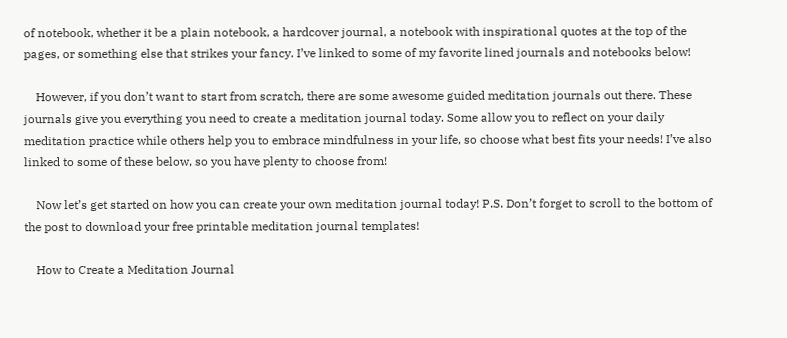of notebook, whether it be a plain notebook, a hardcover journal, a notebook with inspirational quotes at the top of the pages, or something else that strikes your fancy. I’ve linked to some of my favorite lined journals and notebooks below!

    However, if you don’t want to start from scratch, there are some awesome guided meditation journals out there. These journals give you everything you need to create a meditation journal today. Some allow you to reflect on your daily meditation practice while others help you to embrace mindfulness in your life, so choose what best fits your needs! I’ve also linked to some of these below, so you have plenty to choose from!

    Now let’s get started on how you can create your own meditation journal today! P.S. Don’t forget to scroll to the bottom of the post to download your free printable meditation journal templates!

    How to Create a Meditation Journal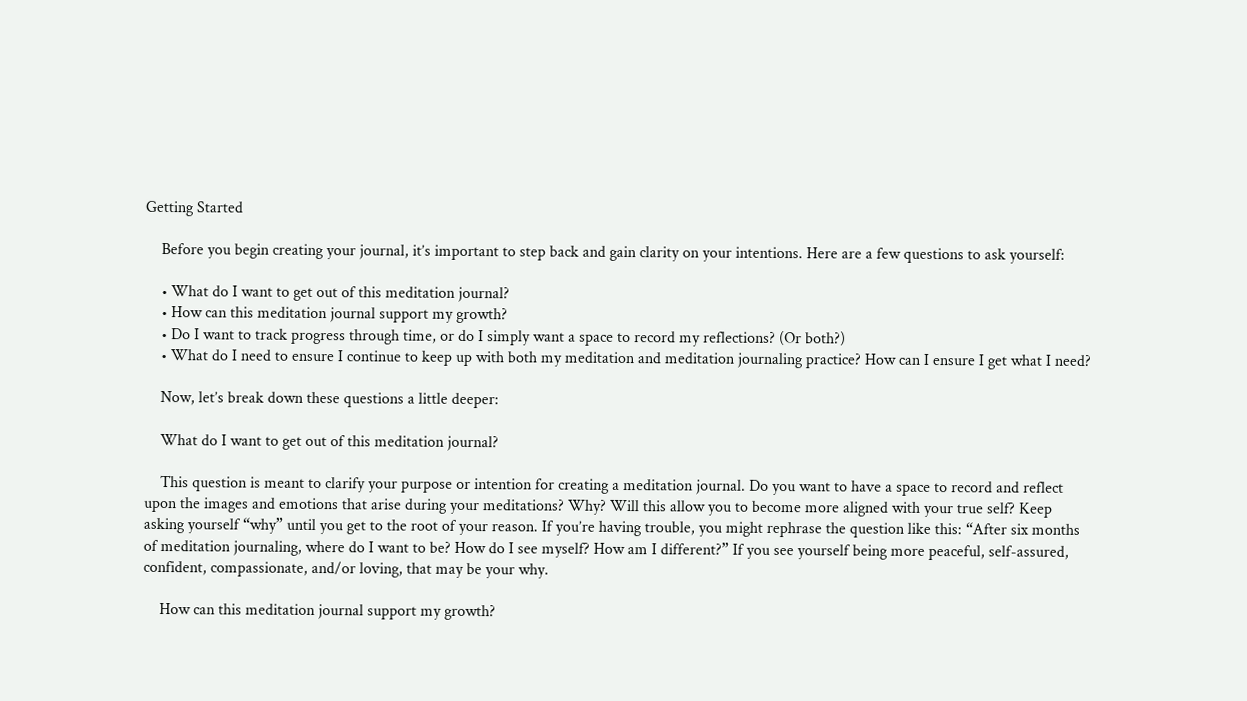Getting Started

    Before you begin creating your journal, it’s important to step back and gain clarity on your intentions. Here are a few questions to ask yourself:

    • What do I want to get out of this meditation journal?
    • How can this meditation journal support my growth?
    • Do I want to track progress through time, or do I simply want a space to record my reflections? (Or both?)
    • What do I need to ensure I continue to keep up with both my meditation and meditation journaling practice? How can I ensure I get what I need?

    Now, let’s break down these questions a little deeper:

    What do I want to get out of this meditation journal?

    This question is meant to clarify your purpose or intention for creating a meditation journal. Do you want to have a space to record and reflect upon the images and emotions that arise during your meditations? Why? Will this allow you to become more aligned with your true self? Keep asking yourself “why” until you get to the root of your reason. If you’re having trouble, you might rephrase the question like this: “After six months of meditation journaling, where do I want to be? How do I see myself? How am I different?” If you see yourself being more peaceful, self-assured, confident, compassionate, and/or loving, that may be your why.

    How can this meditation journal support my growth?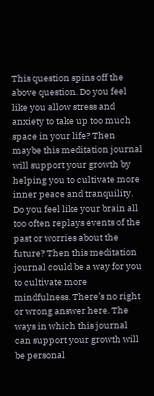This question spins off the above question. Do you feel like you allow stress and anxiety to take up too much space in your life? Then maybe this meditation journal will support your growth by helping you to cultivate more inner peace and tranquility. Do you feel like your brain all too often replays events of the past or worries about the future? Then this meditation journal could be a way for you to cultivate more mindfulness. There’s no right or wrong answer here. The ways in which this journal can support your growth will be personal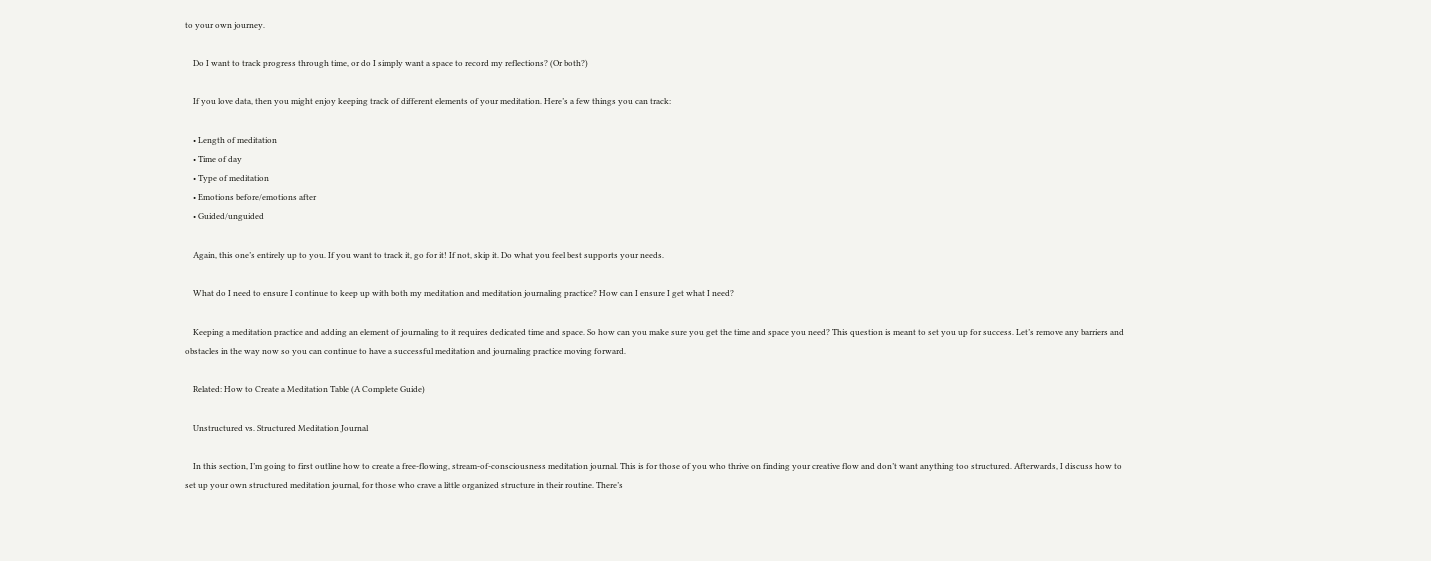to your own journey.

    Do I want to track progress through time, or do I simply want a space to record my reflections? (Or both?)

    If you love data, then you might enjoy keeping track of different elements of your meditation. Here’s a few things you can track:

    • Length of meditation
    • Time of day
    • Type of meditation
    • Emotions before/emotions after
    • Guided/unguided

    Again, this one’s entirely up to you. If you want to track it, go for it! If not, skip it. Do what you feel best supports your needs.

    What do I need to ensure I continue to keep up with both my meditation and meditation journaling practice? How can I ensure I get what I need?

    Keeping a meditation practice and adding an element of journaling to it requires dedicated time and space. So how can you make sure you get the time and space you need? This question is meant to set you up for success. Let’s remove any barriers and obstacles in the way now so you can continue to have a successful meditation and journaling practice moving forward.

    Related: How to Create a Meditation Table (A Complete Guide)

    Unstructured vs. Structured Meditation Journal

    In this section, I’m going to first outline how to create a free-flowing, stream-of-consciousness meditation journal. This is for those of you who thrive on finding your creative flow and don’t want anything too structured. Afterwards, I discuss how to set up your own structured meditation journal, for those who crave a little organized structure in their routine. There’s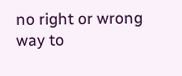no right or wrong way to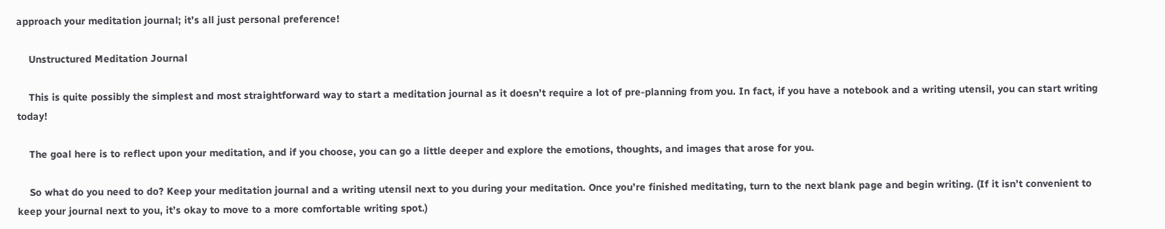approach your meditation journal; it’s all just personal preference!

    Unstructured Meditation Journal

    This is quite possibly the simplest and most straightforward way to start a meditation journal as it doesn’t require a lot of pre-planning from you. In fact, if you have a notebook and a writing utensil, you can start writing today!

    The goal here is to reflect upon your meditation, and if you choose, you can go a little deeper and explore the emotions, thoughts, and images that arose for you.

    So what do you need to do? Keep your meditation journal and a writing utensil next to you during your meditation. Once you’re finished meditating, turn to the next blank page and begin writing. (If it isn’t convenient to keep your journal next to you, it’s okay to move to a more comfortable writing spot.)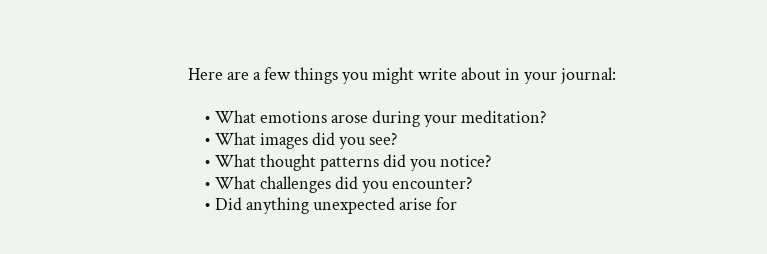Here are a few things you might write about in your journal:

    • What emotions arose during your meditation?
    • What images did you see?
    • What thought patterns did you notice?
    • What challenges did you encounter?
    • Did anything unexpected arise for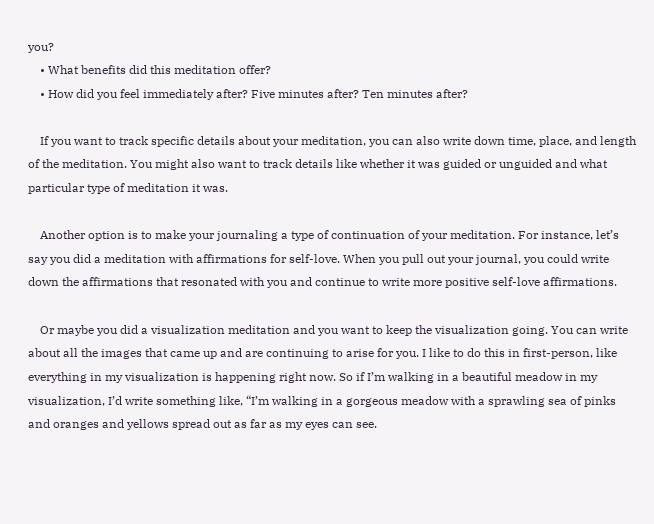you?
    • What benefits did this meditation offer?
    • How did you feel immediately after? Five minutes after? Ten minutes after?

    If you want to track specific details about your meditation, you can also write down time, place, and length of the meditation. You might also want to track details like whether it was guided or unguided and what particular type of meditation it was.

    Another option is to make your journaling a type of continuation of your meditation. For instance, let’s say you did a meditation with affirmations for self-love. When you pull out your journal, you could write down the affirmations that resonated with you and continue to write more positive self-love affirmations.

    Or maybe you did a visualization meditation and you want to keep the visualization going. You can write about all the images that came up and are continuing to arise for you. I like to do this in first-person, like everything in my visualization is happening right now. So if I’m walking in a beautiful meadow in my visualization, I’d write something like, “I’m walking in a gorgeous meadow with a sprawling sea of pinks and oranges and yellows spread out as far as my eyes can see.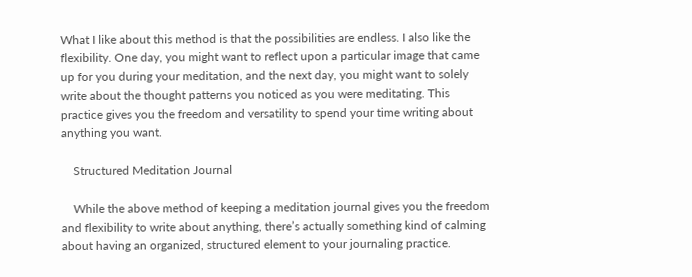What I like about this method is that the possibilities are endless. I also like the flexibility. One day, you might want to reflect upon a particular image that came up for you during your meditation, and the next day, you might want to solely write about the thought patterns you noticed as you were meditating. This practice gives you the freedom and versatility to spend your time writing about anything you want.

    Structured Meditation Journal

    While the above method of keeping a meditation journal gives you the freedom and flexibility to write about anything, there’s actually something kind of calming about having an organized, structured element to your journaling practice.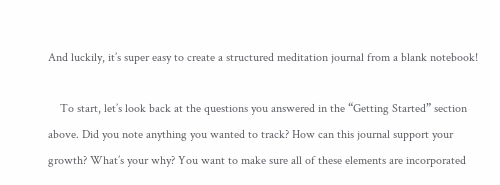And luckily, it’s super easy to create a structured meditation journal from a blank notebook!

    To start, let’s look back at the questions you answered in the “Getting Started” section above. Did you note anything you wanted to track? How can this journal support your growth? What’s your why? You want to make sure all of these elements are incorporated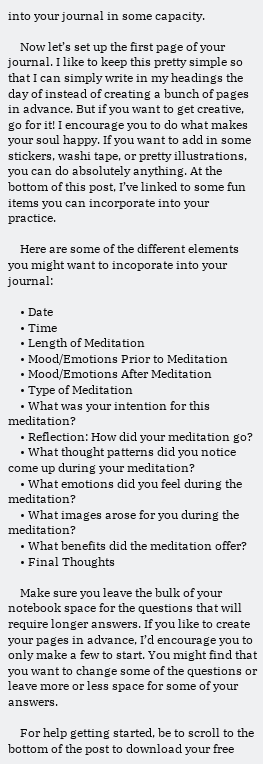into your journal in some capacity.

    Now let’s set up the first page of your journal. I like to keep this pretty simple so that I can simply write in my headings the day of instead of creating a bunch of pages in advance. But if you want to get creative, go for it! I encourage you to do what makes your soul happy. If you want to add in some stickers, washi tape, or pretty illustrations, you can do absolutely anything. At the bottom of this post, I’ve linked to some fun items you can incorporate into your practice.

    Here are some of the different elements you might want to incoporate into your journal:

    • Date
    • Time
    • Length of Meditation
    • Mood/Emotions Prior to Meditation
    • Mood/Emotions After Meditation
    • Type of Meditation
    • What was your intention for this meditation?
    • Reflection: How did your meditation go?
    • What thought patterns did you notice come up during your meditation?
    • What emotions did you feel during the meditation?
    • What images arose for you during the meditation?
    • What benefits did the meditation offer?
    • Final Thoughts

    Make sure you leave the bulk of your notebook space for the questions that will require longer answers. If you like to create your pages in advance, I’d encourage you to only make a few to start. You might find that you want to change some of the questions or leave more or less space for some of your answers.

    For help getting started, be to scroll to the bottom of the post to download your free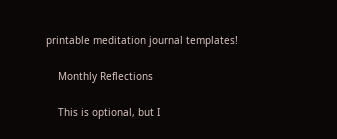printable meditation journal templates!

    Monthly Reflections

    This is optional, but I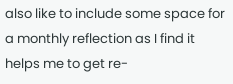also like to include some space for a monthly reflection as I find it helps me to get re-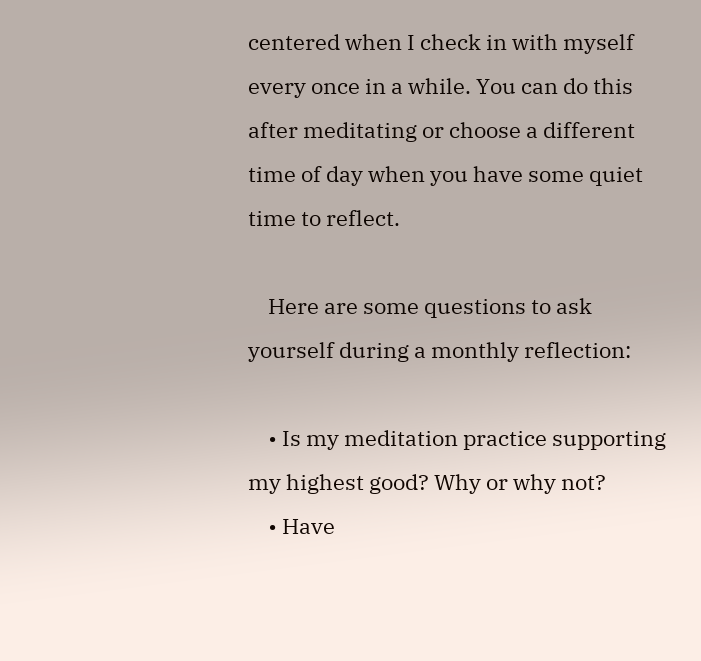centered when I check in with myself every once in a while. You can do this after meditating or choose a different time of day when you have some quiet time to reflect.

    Here are some questions to ask yourself during a monthly reflection:

    • Is my meditation practice supporting my highest good? Why or why not?
    • Have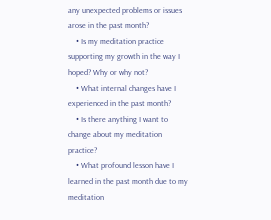any unexpected problems or issues arose in the past month?
    • Is my meditation practice supporting my growth in the way I hoped? Why or why not?
    • What internal changes have I experienced in the past month?
    • Is there anything I want to change about my meditation practice?
    • What profound lesson have I learned in the past month due to my meditation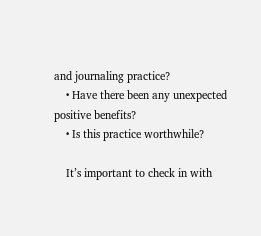and journaling practice?
    • Have there been any unexpected positive benefits?
    • Is this practice worthwhile?

    It’s important to check in with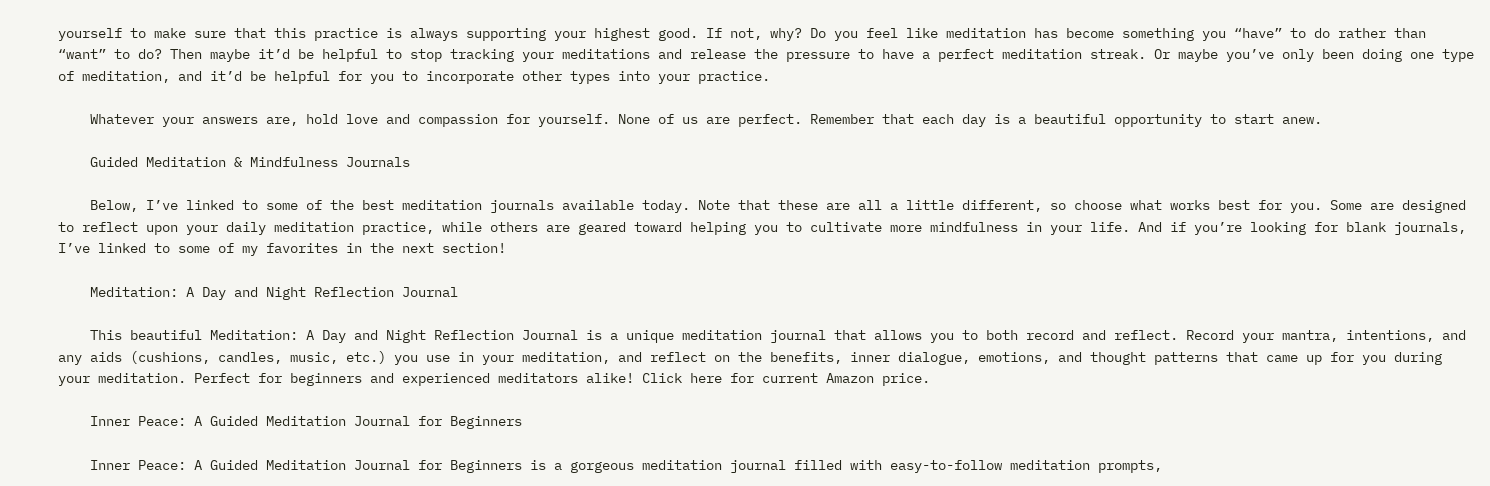yourself to make sure that this practice is always supporting your highest good. If not, why? Do you feel like meditation has become something you “have” to do rather than “want” to do? Then maybe it’d be helpful to stop tracking your meditations and release the pressure to have a perfect meditation streak. Or maybe you’ve only been doing one type of meditation, and it’d be helpful for you to incorporate other types into your practice.

    Whatever your answers are, hold love and compassion for yourself. None of us are perfect. Remember that each day is a beautiful opportunity to start anew.

    Guided Meditation & Mindfulness Journals

    Below, I’ve linked to some of the best meditation journals available today. Note that these are all a little different, so choose what works best for you. Some are designed to reflect upon your daily meditation practice, while others are geared toward helping you to cultivate more mindfulness in your life. And if you’re looking for blank journals, I’ve linked to some of my favorites in the next section!

    Meditation: A Day and Night Reflection Journal

    This beautiful Meditation: A Day and Night Reflection Journal is a unique meditation journal that allows you to both record and reflect. Record your mantra, intentions, and any aids (cushions, candles, music, etc.) you use in your meditation, and reflect on the benefits, inner dialogue, emotions, and thought patterns that came up for you during your meditation. Perfect for beginners and experienced meditators alike! Click here for current Amazon price.

    Inner Peace: A Guided Meditation Journal for Beginners

    Inner Peace: A Guided Meditation Journal for Beginners is a gorgeous meditation journal filled with easy-to-follow meditation prompts,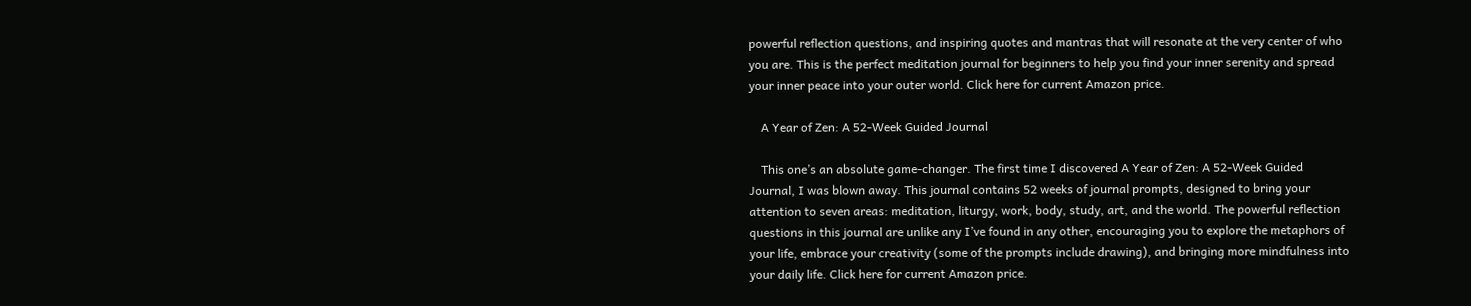powerful reflection questions, and inspiring quotes and mantras that will resonate at the very center of who you are. This is the perfect meditation journal for beginners to help you find your inner serenity and spread your inner peace into your outer world. Click here for current Amazon price.

    A Year of Zen: A 52-Week Guided Journal

    This one’s an absolute game-changer. The first time I discovered A Year of Zen: A 52-Week Guided Journal, I was blown away. This journal contains 52 weeks of journal prompts, designed to bring your attention to seven areas: meditation, liturgy, work, body, study, art, and the world. The powerful reflection questions in this journal are unlike any I’ve found in any other, encouraging you to explore the metaphors of your life, embrace your creativity (some of the prompts include drawing), and bringing more mindfulness into your daily life. Click here for current Amazon price.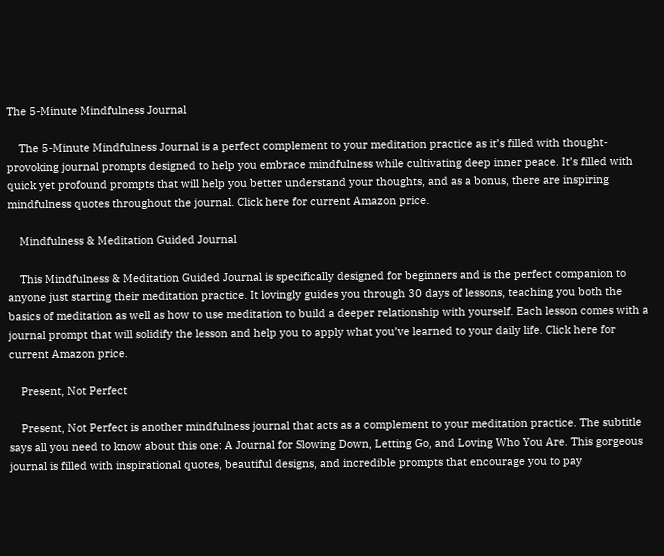The 5-Minute Mindfulness Journal

    The 5-Minute Mindfulness Journal is a perfect complement to your meditation practice as it’s filled with thought-provoking journal prompts designed to help you embrace mindfulness while cultivating deep inner peace. It’s filled with quick yet profound prompts that will help you better understand your thoughts, and as a bonus, there are inspiring mindfulness quotes throughout the journal. Click here for current Amazon price.

    Mindfulness & Meditation Guided Journal

    This Mindfulness & Meditation Guided Journal is specifically designed for beginners and is the perfect companion to anyone just starting their meditation practice. It lovingly guides you through 30 days of lessons, teaching you both the basics of meditation as well as how to use meditation to build a deeper relationship with yourself. Each lesson comes with a journal prompt that will solidify the lesson and help you to apply what you’ve learned to your daily life. Click here for current Amazon price.

    Present, Not Perfect

    Present, Not Perfect is another mindfulness journal that acts as a complement to your meditation practice. The subtitle says all you need to know about this one: A Journal for Slowing Down, Letting Go, and Loving Who You Are. This gorgeous journal is filled with inspirational quotes, beautiful designs, and incredible prompts that encourage you to pay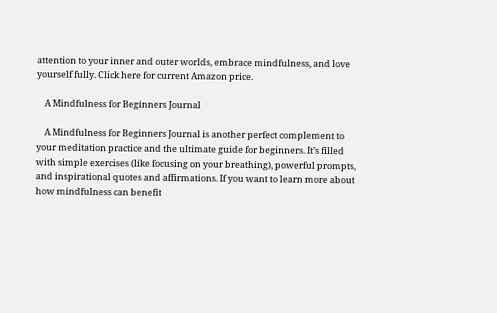attention to your inner and outer worlds, embrace mindfulness, and love yourself fully. Click here for current Amazon price.

    A Mindfulness for Beginners Journal

    A Mindfulness for Beginners Journal is another perfect complement to your meditation practice and the ultimate guide for beginners. It’s filled with simple exercises (like focusing on your breathing), powerful prompts, and inspirational quotes and affirmations. If you want to learn more about how mindfulness can benefit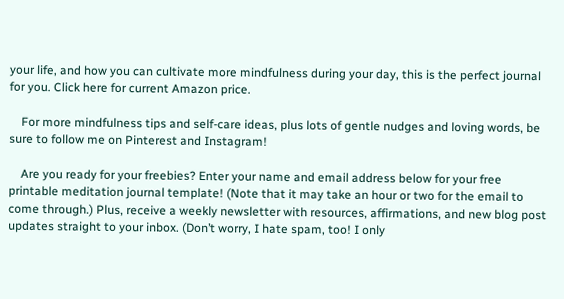your life, and how you can cultivate more mindfulness during your day, this is the perfect journal for you. Click here for current Amazon price.

    For more mindfulness tips and self-care ideas, plus lots of gentle nudges and loving words, be sure to follow me on Pinterest and Instagram!

    Are you ready for your freebies? Enter your name and email address below for your free printable meditation journal template! (Note that it may take an hour or two for the email to come through.) Plus, receive a weekly newsletter with resources, affirmations, and new blog post updates straight to your inbox. (Don’t worry, I hate spam, too! I only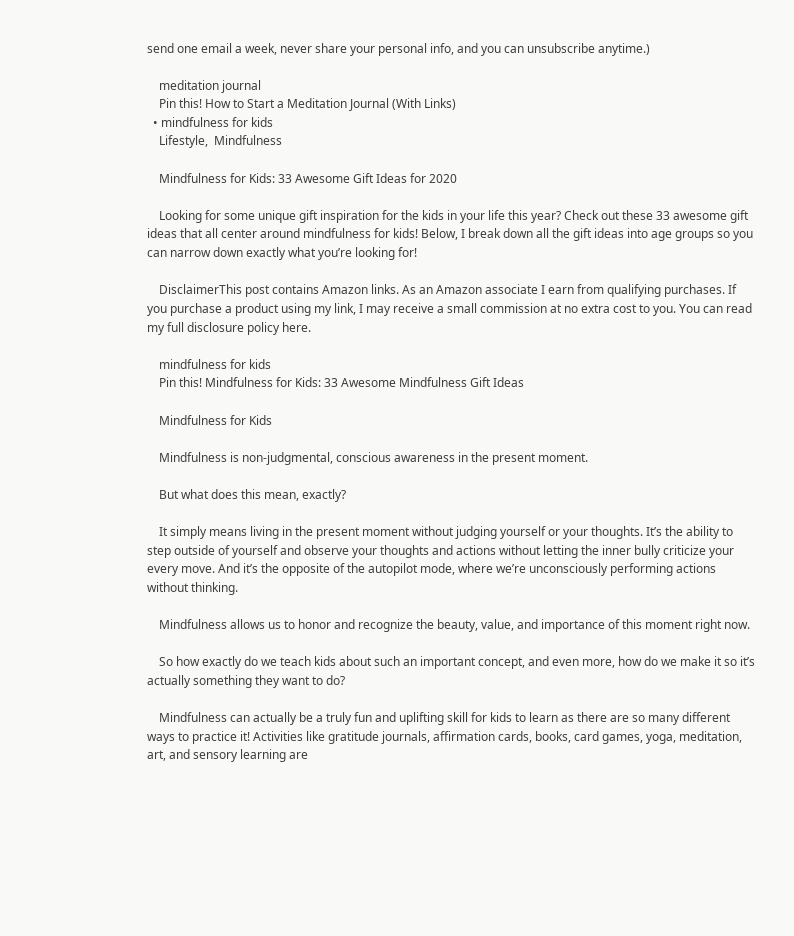send one email a week, never share your personal info, and you can unsubscribe anytime.)

    meditation journal
    Pin this! How to Start a Meditation Journal (With Links)
  • mindfulness for kids
    Lifestyle,  Mindfulness

    Mindfulness for Kids: 33 Awesome Gift Ideas for 2020

    Looking for some unique gift inspiration for the kids in your life this year? Check out these 33 awesome gift ideas that all center around mindfulness for kids! Below, I break down all the gift ideas into age groups so you can narrow down exactly what you’re looking for!

    DisclaimerThis post contains Amazon links. As an Amazon associate I earn from qualifying purchases. If you purchase a product using my link, I may receive a small commission at no extra cost to you. You can read my full disclosure policy here.

    mindfulness for kids
    Pin this! Mindfulness for Kids: 33 Awesome Mindfulness Gift Ideas

    Mindfulness for Kids

    Mindfulness is non-judgmental, conscious awareness in the present moment.

    But what does this mean, exactly?

    It simply means living in the present moment without judging yourself or your thoughts. It’s the ability to step outside of yourself and observe your thoughts and actions without letting the inner bully criticize your every move. And it’s the opposite of the autopilot mode, where we’re unconsciously performing actions without thinking.

    Mindfulness allows us to honor and recognize the beauty, value, and importance of this moment right now.

    So how exactly do we teach kids about such an important concept, and even more, how do we make it so it’s actually something they want to do?

    Mindfulness can actually be a truly fun and uplifting skill for kids to learn as there are so many different ways to practice it! Activities like gratitude journals, affirmation cards, books, card games, yoga, meditation, art, and sensory learning are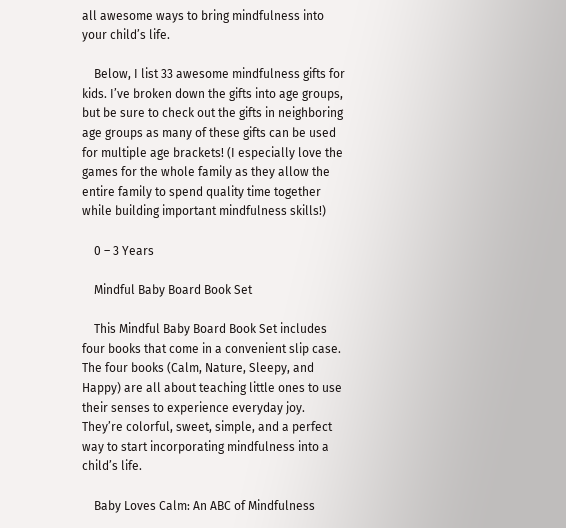all awesome ways to bring mindfulness into your child’s life.

    Below, I list 33 awesome mindfulness gifts for kids. I’ve broken down the gifts into age groups, but be sure to check out the gifts in neighboring age groups as many of these gifts can be used for multiple age brackets! (I especially love the games for the whole family as they allow the entire family to spend quality time together while building important mindfulness skills!)

    0 – 3 Years

    Mindful Baby Board Book Set

    This Mindful Baby Board Book Set includes four books that come in a convenient slip case. The four books (Calm, Nature, Sleepy, and Happy) are all about teaching little ones to use their senses to experience everyday joy. They’re colorful, sweet, simple, and a perfect way to start incorporating mindfulness into a child’s life.

    Baby Loves Calm: An ABC of Mindfulness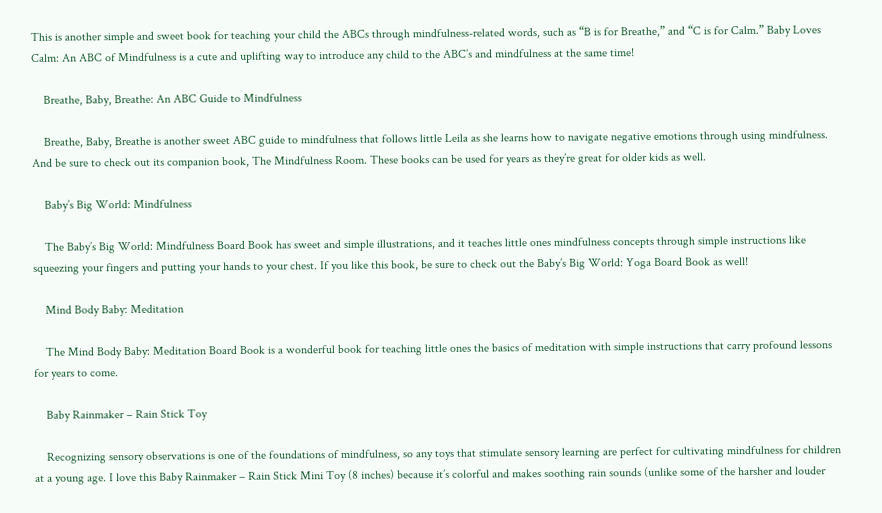This is another simple and sweet book for teaching your child the ABCs through mindfulness-related words, such as “B is for Breathe,” and “C is for Calm.” Baby Loves Calm: An ABC of Mindfulness is a cute and uplifting way to introduce any child to the ABC’s and mindfulness at the same time!

    Breathe, Baby, Breathe: An ABC Guide to Mindfulness

    Breathe, Baby, Breathe is another sweet ABC guide to mindfulness that follows little Leila as she learns how to navigate negative emotions through using mindfulness. And be sure to check out its companion book, The Mindfulness Room. These books can be used for years as they’re great for older kids as well.

    Baby’s Big World: Mindfulness

    The Baby’s Big World: Mindfulness Board Book has sweet and simple illustrations, and it teaches little ones mindfulness concepts through simple instructions like squeezing your fingers and putting your hands to your chest. If you like this book, be sure to check out the Baby’s Big World: Yoga Board Book as well!

    Mind Body Baby: Meditation

    The Mind Body Baby: Meditation Board Book is a wonderful book for teaching little ones the basics of meditation with simple instructions that carry profound lessons for years to come.

    Baby Rainmaker – Rain Stick Toy

    Recognizing sensory observations is one of the foundations of mindfulness, so any toys that stimulate sensory learning are perfect for cultivating mindfulness for children at a young age. I love this Baby Rainmaker – Rain Stick Mini Toy (8 inches) because it’s colorful and makes soothing rain sounds (unlike some of the harsher and louder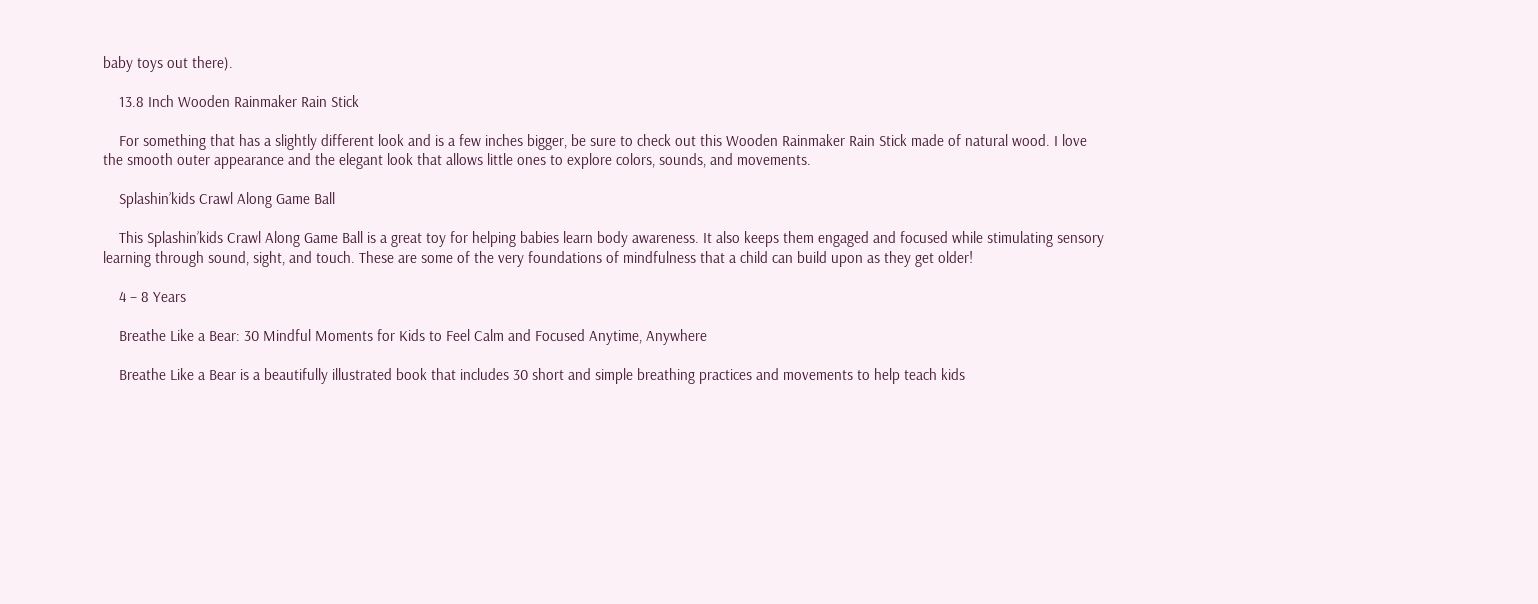baby toys out there).

    13.8 Inch Wooden Rainmaker Rain Stick

    For something that has a slightly different look and is a few inches bigger, be sure to check out this Wooden Rainmaker Rain Stick made of natural wood. I love the smooth outer appearance and the elegant look that allows little ones to explore colors, sounds, and movements.

    Splashin’kids Crawl Along Game Ball

    This Splashin’kids Crawl Along Game Ball is a great toy for helping babies learn body awareness. It also keeps them engaged and focused while stimulating sensory learning through sound, sight, and touch. These are some of the very foundations of mindfulness that a child can build upon as they get older!

    4 – 8 Years

    Breathe Like a Bear: 30 Mindful Moments for Kids to Feel Calm and Focused Anytime, Anywhere

    Breathe Like a Bear is a beautifully illustrated book that includes 30 short and simple breathing practices and movements to help teach kids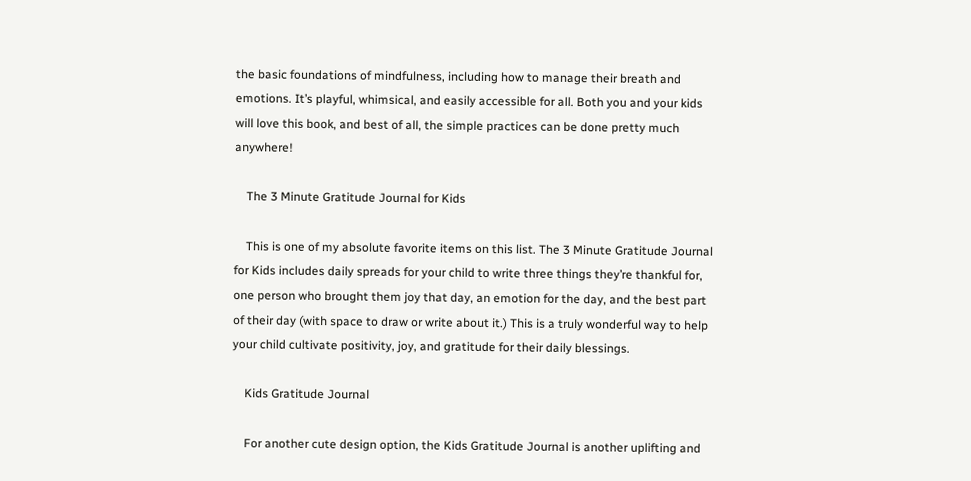the basic foundations of mindfulness, including how to manage their breath and emotions. It’s playful, whimsical, and easily accessible for all. Both you and your kids will love this book, and best of all, the simple practices can be done pretty much anywhere!

    The 3 Minute Gratitude Journal for Kids

    This is one of my absolute favorite items on this list. The 3 Minute Gratitude Journal for Kids includes daily spreads for your child to write three things they’re thankful for, one person who brought them joy that day, an emotion for the day, and the best part of their day (with space to draw or write about it.) This is a truly wonderful way to help your child cultivate positivity, joy, and gratitude for their daily blessings.

    Kids Gratitude Journal

    For another cute design option, the Kids Gratitude Journal is another uplifting and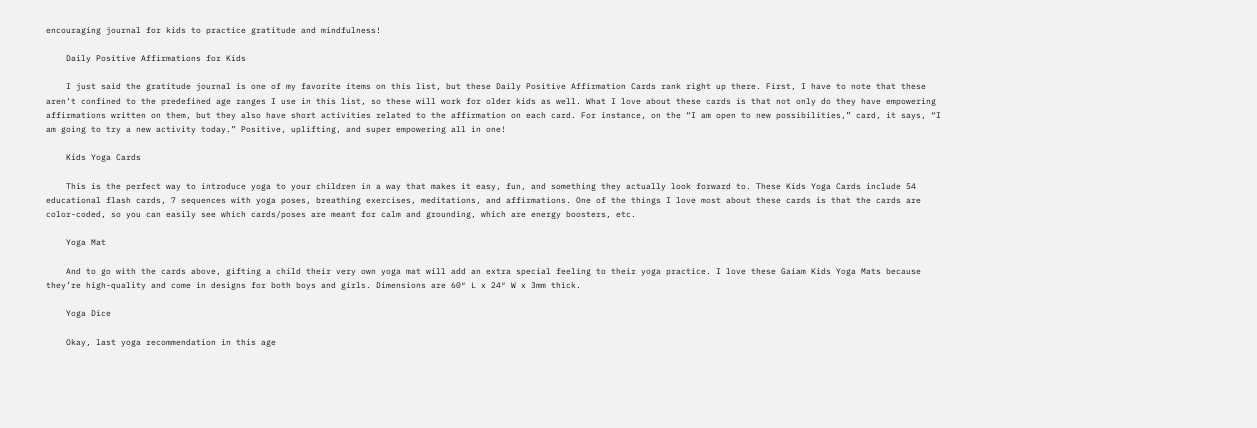encouraging journal for kids to practice gratitude and mindfulness!

    Daily Positive Affirmations for Kids

    I just said the gratitude journal is one of my favorite items on this list, but these Daily Positive Affirmation Cards rank right up there. First, I have to note that these aren’t confined to the predefined age ranges I use in this list, so these will work for older kids as well. What I love about these cards is that not only do they have empowering affirmations written on them, but they also have short activities related to the affirmation on each card. For instance, on the “I am open to new possibilities,” card, it says, “I am going to try a new activity today.” Positive, uplifting, and super empowering all in one!

    Kids Yoga Cards

    This is the perfect way to introduce yoga to your children in a way that makes it easy, fun, and something they actually look forward to. These Kids Yoga Cards include 54 educational flash cards, 7 sequences with yoga poses, breathing exercises, meditations, and affirmations. One of the things I love most about these cards is that the cards are color-coded, so you can easily see which cards/poses are meant for calm and grounding, which are energy boosters, etc.

    Yoga Mat

    And to go with the cards above, gifting a child their very own yoga mat will add an extra special feeling to their yoga practice. I love these Gaiam Kids Yoga Mats because they’re high-quality and come in designs for both boys and girls. Dimensions are 60″ L x 24″ W x 3mm thick.

    Yoga Dice

    Okay, last yoga recommendation in this age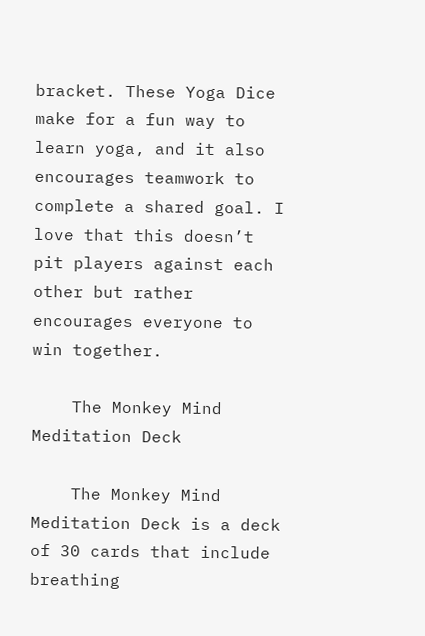bracket. These Yoga Dice make for a fun way to learn yoga, and it also encourages teamwork to complete a shared goal. I love that this doesn’t pit players against each other but rather encourages everyone to win together.

    The Monkey Mind Meditation Deck

    The Monkey Mind Meditation Deck is a deck of 30 cards that include breathing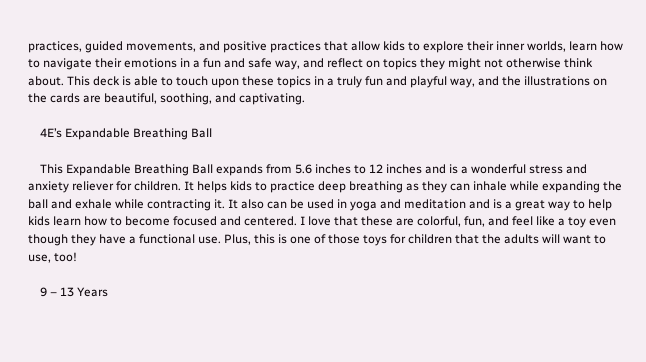practices, guided movements, and positive practices that allow kids to explore their inner worlds, learn how to navigate their emotions in a fun and safe way, and reflect on topics they might not otherwise think about. This deck is able to touch upon these topics in a truly fun and playful way, and the illustrations on the cards are beautiful, soothing, and captivating.

    4E’s Expandable Breathing Ball

    This Expandable Breathing Ball expands from 5.6 inches to 12 inches and is a wonderful stress and anxiety reliever for children. It helps kids to practice deep breathing as they can inhale while expanding the ball and exhale while contracting it. It also can be used in yoga and meditation and is a great way to help kids learn how to become focused and centered. I love that these are colorful, fun, and feel like a toy even though they have a functional use. Plus, this is one of those toys for children that the adults will want to use, too!

    9 – 13 Years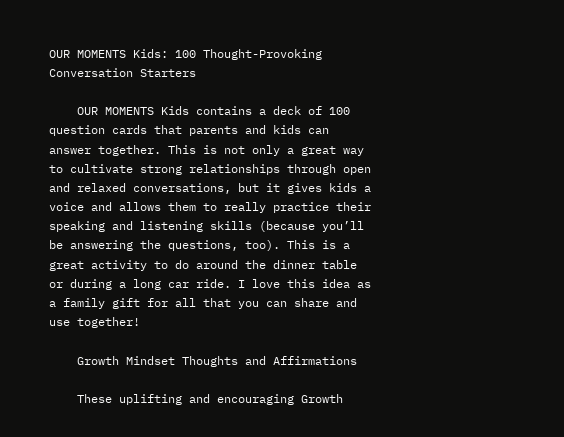OUR MOMENTS Kids: 100 Thought-Provoking Conversation Starters

    OUR MOMENTS Kids contains a deck of 100 question cards that parents and kids can answer together. This is not only a great way to cultivate strong relationships through open and relaxed conversations, but it gives kids a voice and allows them to really practice their speaking and listening skills (because you’ll be answering the questions, too). This is a great activity to do around the dinner table or during a long car ride. I love this idea as a family gift for all that you can share and use together!

    Growth Mindset Thoughts and Affirmations

    These uplifting and encouraging Growth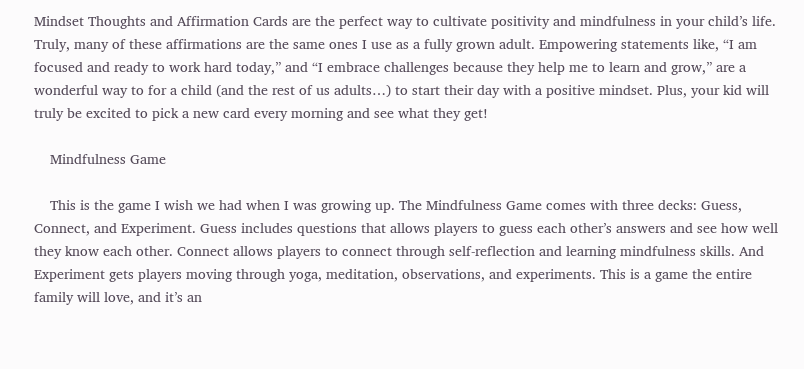Mindset Thoughts and Affirmation Cards are the perfect way to cultivate positivity and mindfulness in your child’s life. Truly, many of these affirmations are the same ones I use as a fully grown adult. Empowering statements like, “I am focused and ready to work hard today,” and “I embrace challenges because they help me to learn and grow,” are a wonderful way to for a child (and the rest of us adults…) to start their day with a positive mindset. Plus, your kid will truly be excited to pick a new card every morning and see what they get!

    Mindfulness Game

    This is the game I wish we had when I was growing up. The Mindfulness Game comes with three decks: Guess, Connect, and Experiment. Guess includes questions that allows players to guess each other’s answers and see how well they know each other. Connect allows players to connect through self-reflection and learning mindfulness skills. And Experiment gets players moving through yoga, meditation, observations, and experiments. This is a game the entire family will love, and it’s an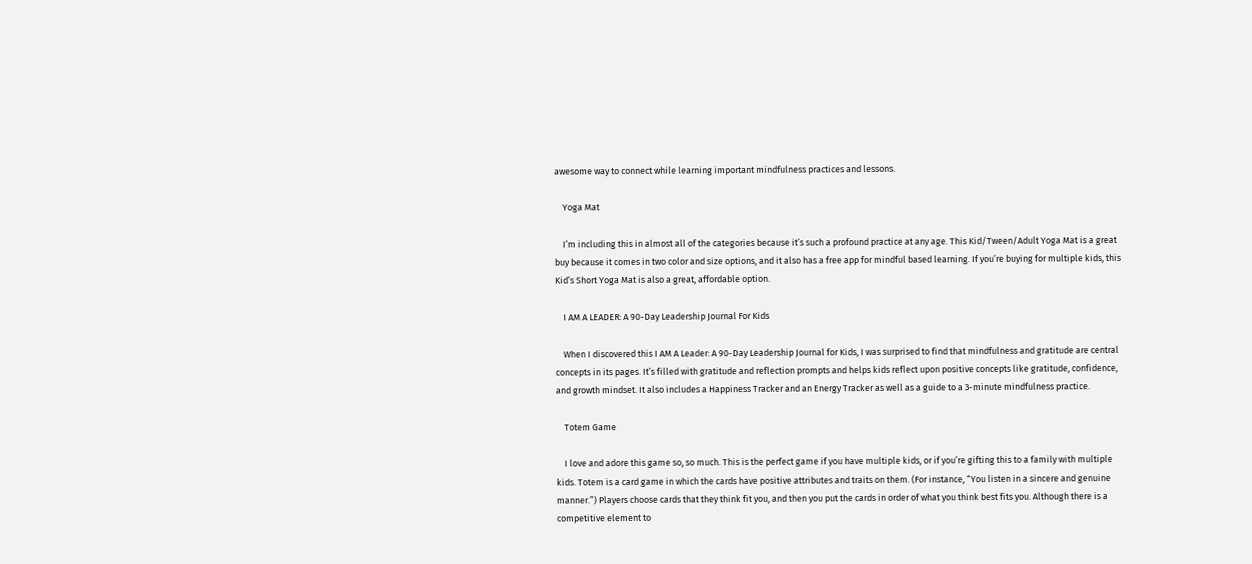awesome way to connect while learning important mindfulness practices and lessons.

    Yoga Mat

    I’m including this in almost all of the categories because it’s such a profound practice at any age. This Kid/Tween/Adult Yoga Mat is a great buy because it comes in two color and size options, and it also has a free app for mindful based learning. If you’re buying for multiple kids, this Kid’s Short Yoga Mat is also a great, affordable option.

    I AM A LEADER: A 90-Day Leadership Journal For Kids

    When I discovered this I AM A Leader: A 90-Day Leadership Journal for Kids, I was surprised to find that mindfulness and gratitude are central concepts in its pages. It’s filled with gratitude and reflection prompts and helps kids reflect upon positive concepts like gratitude, confidence, and growth mindset. It also includes a Happiness Tracker and an Energy Tracker as well as a guide to a 3-minute mindfulness practice.

    Totem Game

    I love and adore this game so, so much. This is the perfect game if you have multiple kids, or if you’re gifting this to a family with multiple kids. Totem is a card game in which the cards have positive attributes and traits on them. (For instance, “You listen in a sincere and genuine manner.”) Players choose cards that they think fit you, and then you put the cards in order of what you think best fits you. Although there is a competitive element to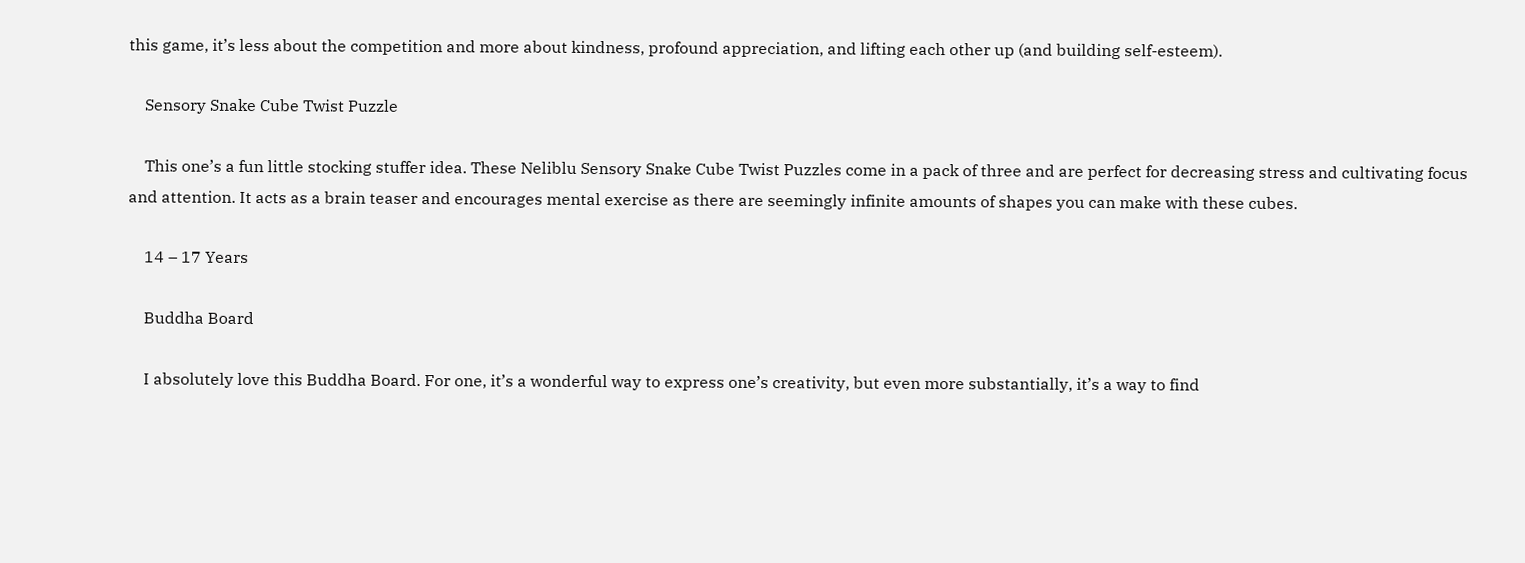this game, it’s less about the competition and more about kindness, profound appreciation, and lifting each other up (and building self-esteem).

    Sensory Snake Cube Twist Puzzle

    This one’s a fun little stocking stuffer idea. These Neliblu Sensory Snake Cube Twist Puzzles come in a pack of three and are perfect for decreasing stress and cultivating focus and attention. It acts as a brain teaser and encourages mental exercise as there are seemingly infinite amounts of shapes you can make with these cubes.

    14 – 17 Years

    Buddha Board

    I absolutely love this Buddha Board. For one, it’s a wonderful way to express one’s creativity, but even more substantially, it’s a way to find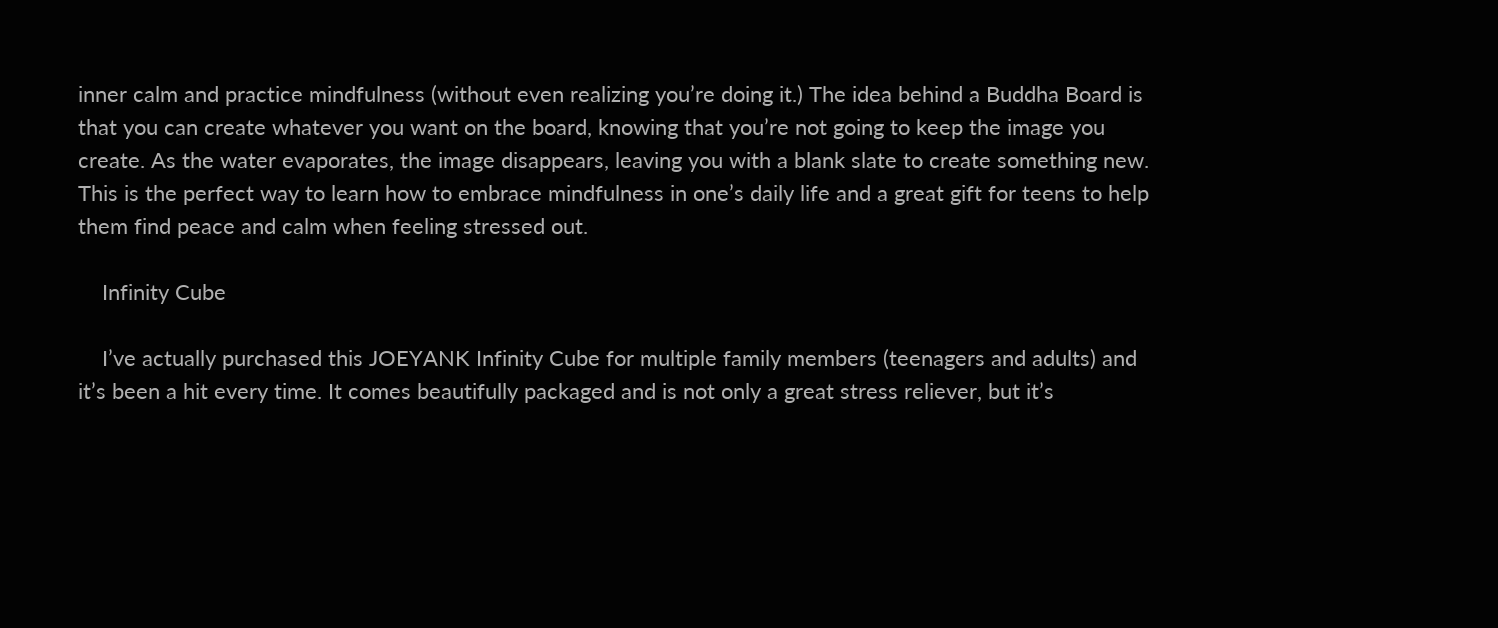inner calm and practice mindfulness (without even realizing you’re doing it.) The idea behind a Buddha Board is that you can create whatever you want on the board, knowing that you’re not going to keep the image you create. As the water evaporates, the image disappears, leaving you with a blank slate to create something new. This is the perfect way to learn how to embrace mindfulness in one’s daily life and a great gift for teens to help them find peace and calm when feeling stressed out.

    Infinity Cube

    I’ve actually purchased this JOEYANK Infinity Cube for multiple family members (teenagers and adults) and it’s been a hit every time. It comes beautifully packaged and is not only a great stress reliever, but it’s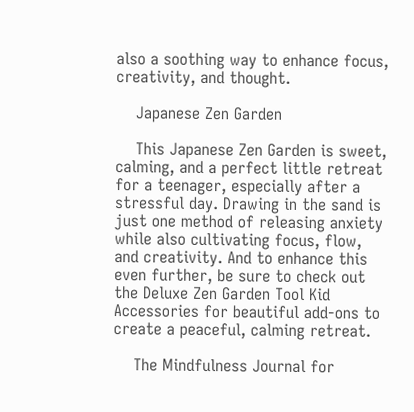also a soothing way to enhance focus, creativity, and thought.

    Japanese Zen Garden

    This Japanese Zen Garden is sweet, calming, and a perfect little retreat for a teenager, especially after a stressful day. Drawing in the sand is just one method of releasing anxiety while also cultivating focus, flow, and creativity. And to enhance this even further, be sure to check out the Deluxe Zen Garden Tool Kid Accessories for beautiful add-ons to create a peaceful, calming retreat.

    The Mindfulness Journal for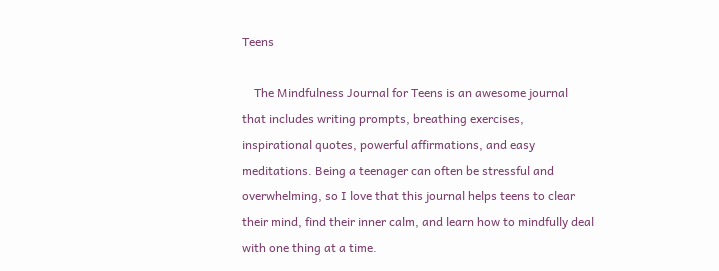Teens

    The Mindfulness Journal for Teens is an awesome journal that includes writing prompts, breathing exercises, inspirational quotes, powerful affirmations, and easy meditations. Being a teenager can often be stressful and overwhelming, so I love that this journal helps teens to clear their mind, find their inner calm, and learn how to mindfully deal with one thing at a time.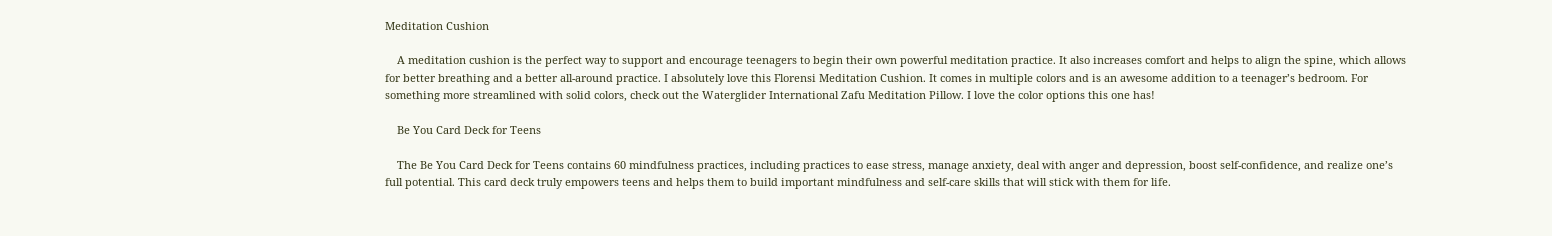Meditation Cushion

    A meditation cushion is the perfect way to support and encourage teenagers to begin their own powerful meditation practice. It also increases comfort and helps to align the spine, which allows for better breathing and a better all-around practice. I absolutely love this Florensi Meditation Cushion. It comes in multiple colors and is an awesome addition to a teenager’s bedroom. For something more streamlined with solid colors, check out the Waterglider International Zafu Meditation Pillow. I love the color options this one has!

    Be You Card Deck for Teens

    The Be You Card Deck for Teens contains 60 mindfulness practices, including practices to ease stress, manage anxiety, deal with anger and depression, boost self-confidence, and realize one’s full potential. This card deck truly empowers teens and helps them to build important mindfulness and self-care skills that will stick with them for life.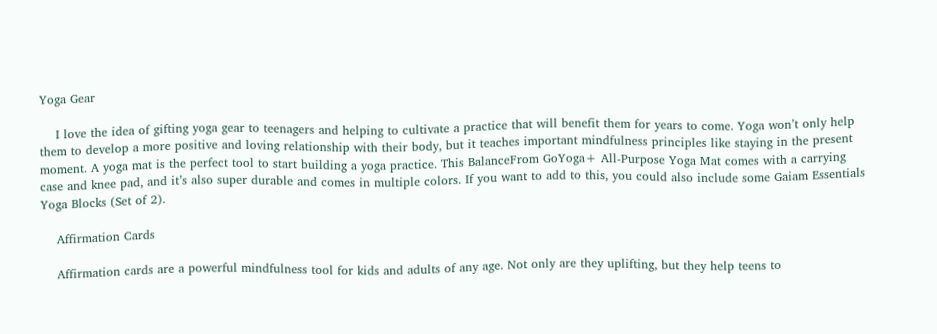Yoga Gear

    I love the idea of gifting yoga gear to teenagers and helping to cultivate a practice that will benefit them for years to come. Yoga won’t only help them to develop a more positive and loving relationship with their body, but it teaches important mindfulness principles like staying in the present moment. A yoga mat is the perfect tool to start building a yoga practice. This BalanceFrom GoYoga+ All-Purpose Yoga Mat comes with a carrying case and knee pad, and it’s also super durable and comes in multiple colors. If you want to add to this, you could also include some Gaiam Essentials Yoga Blocks (Set of 2).

    Affirmation Cards

    Affirmation cards are a powerful mindfulness tool for kids and adults of any age. Not only are they uplifting, but they help teens to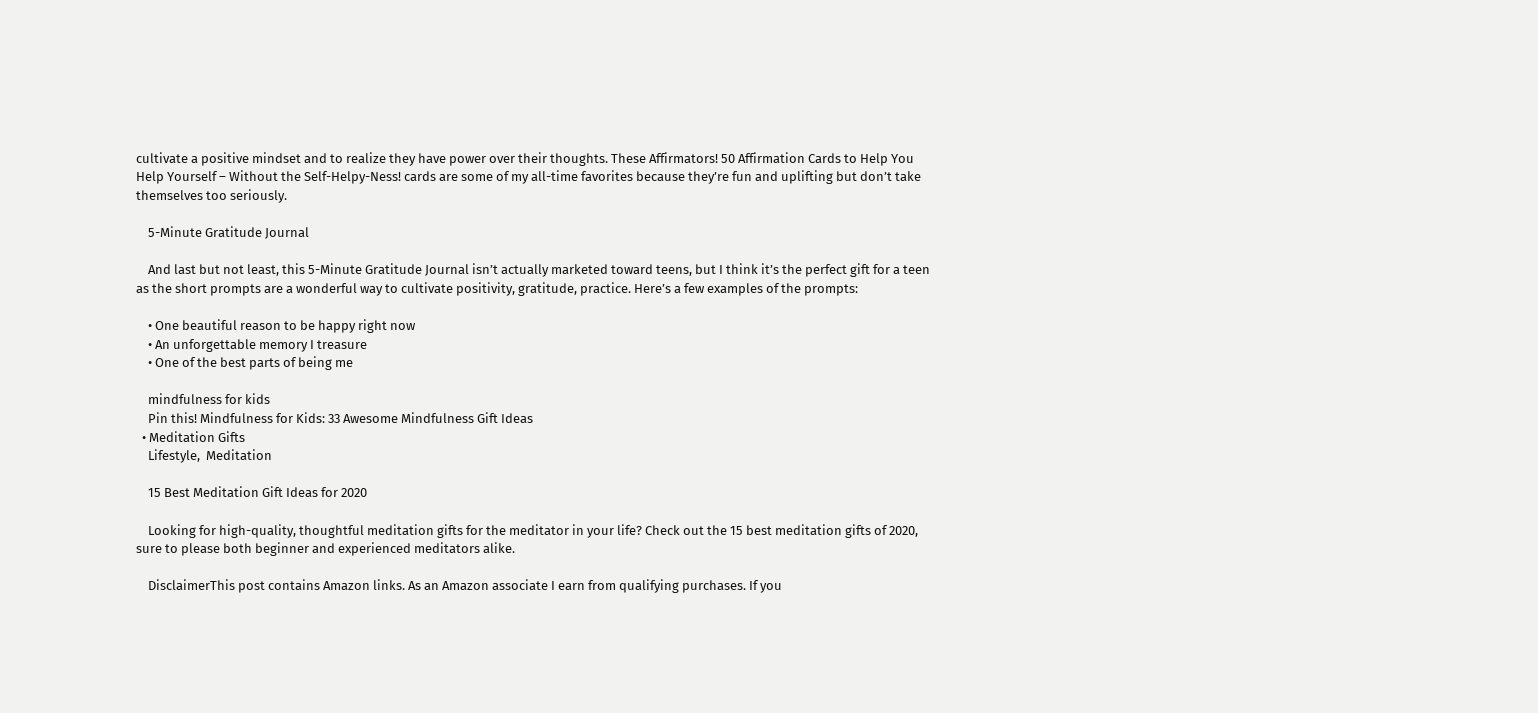cultivate a positive mindset and to realize they have power over their thoughts. These Affirmators! 50 Affirmation Cards to Help You Help Yourself – Without the Self-Helpy-Ness! cards are some of my all-time favorites because they’re fun and uplifting but don’t take themselves too seriously.

    5-Minute Gratitude Journal

    And last but not least, this 5-Minute Gratitude Journal isn’t actually marketed toward teens, but I think it’s the perfect gift for a teen as the short prompts are a wonderful way to cultivate positivity, gratitude, practice. Here’s a few examples of the prompts:

    • One beautiful reason to be happy right now
    • An unforgettable memory I treasure
    • One of the best parts of being me

    mindfulness for kids
    Pin this! Mindfulness for Kids: 33 Awesome Mindfulness Gift Ideas
  • Meditation Gifts
    Lifestyle,  Meditation

    15 Best Meditation Gift Ideas for 2020

    Looking for high-quality, thoughtful meditation gifts for the meditator in your life? Check out the 15 best meditation gifts of 2020, sure to please both beginner and experienced meditators alike.

    DisclaimerThis post contains Amazon links. As an Amazon associate I earn from qualifying purchases. If you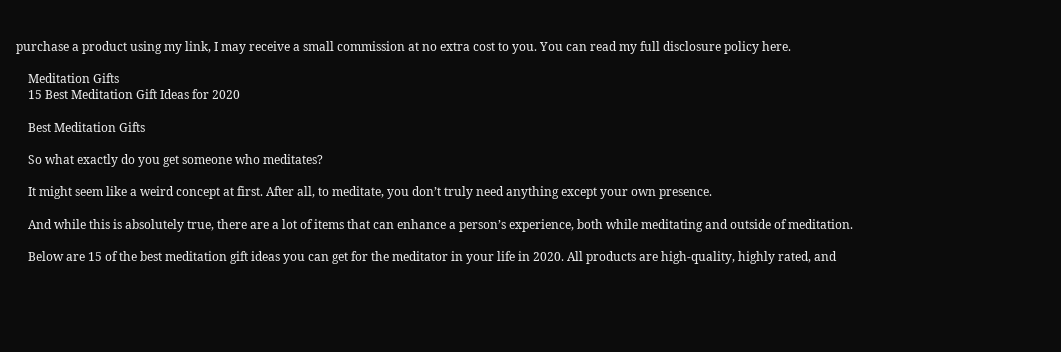purchase a product using my link, I may receive a small commission at no extra cost to you. You can read my full disclosure policy here.

    Meditation Gifts
    15 Best Meditation Gift Ideas for 2020

    Best Meditation Gifts

    So what exactly do you get someone who meditates?

    It might seem like a weird concept at first. After all, to meditate, you don’t truly need anything except your own presence.

    And while this is absolutely true, there are a lot of items that can enhance a person’s experience, both while meditating and outside of meditation.

    Below are 15 of the best meditation gift ideas you can get for the meditator in your life in 2020. All products are high-quality, highly rated, and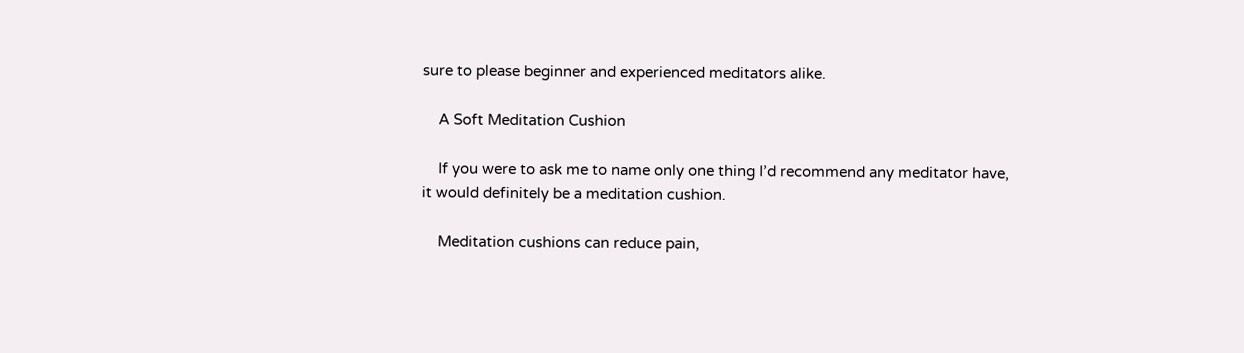sure to please beginner and experienced meditators alike.

    A Soft Meditation Cushion

    If you were to ask me to name only one thing I’d recommend any meditator have, it would definitely be a meditation cushion.

    Meditation cushions can reduce pain,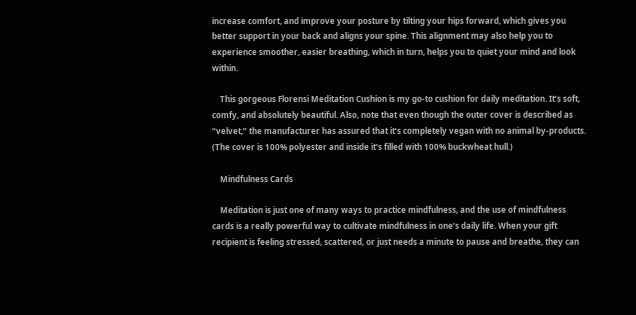increase comfort, and improve your posture by tilting your hips forward, which gives you better support in your back and aligns your spine. This alignment may also help you to experience smoother, easier breathing, which in turn, helps you to quiet your mind and look within.

    This gorgeous Florensi Meditation Cushion is my go-to cushion for daily meditation. It’s soft, comfy, and absolutely beautiful. Also, note that even though the outer cover is described as “velvet,” the manufacturer has assured that it’s completely vegan with no animal by-products. (The cover is 100% polyester and inside it’s filled with 100% buckwheat hull.)

    Mindfulness Cards

    Meditation is just one of many ways to practice mindfulness, and the use of mindfulness cards is a really powerful way to cultivate mindfulness in one’s daily life. When your gift recipient is feeling stressed, scattered, or just needs a minute to pause and breathe, they can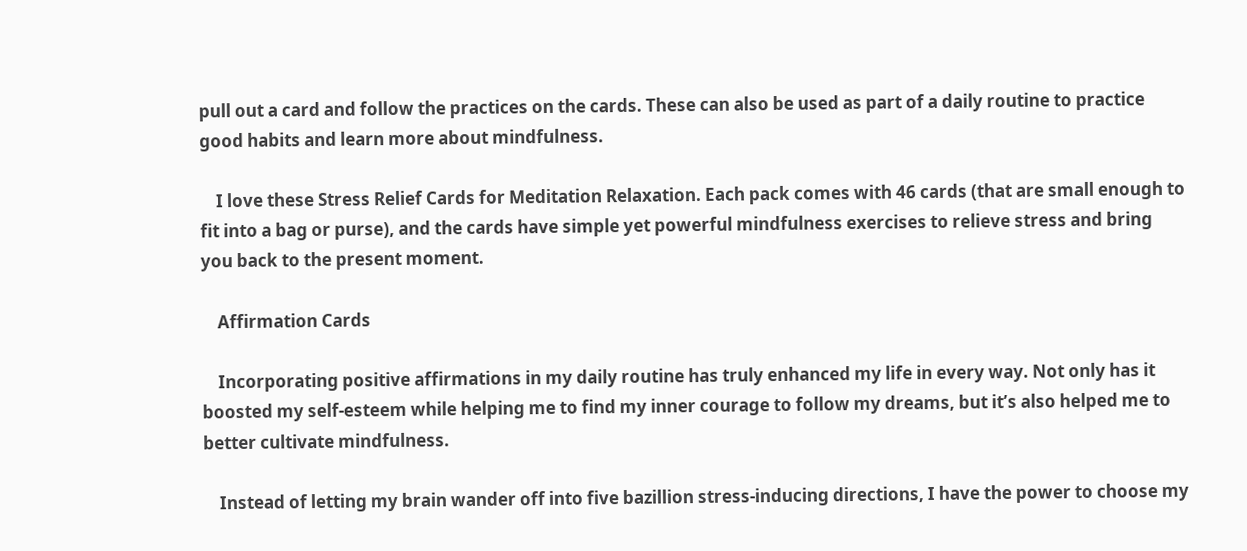pull out a card and follow the practices on the cards. These can also be used as part of a daily routine to practice good habits and learn more about mindfulness.

    I love these Stress Relief Cards for Meditation Relaxation. Each pack comes with 46 cards (that are small enough to fit into a bag or purse), and the cards have simple yet powerful mindfulness exercises to relieve stress and bring you back to the present moment.

    Affirmation Cards

    Incorporating positive affirmations in my daily routine has truly enhanced my life in every way. Not only has it boosted my self-esteem while helping me to find my inner courage to follow my dreams, but it’s also helped me to better cultivate mindfulness.

    Instead of letting my brain wander off into five bazillion stress-inducing directions, I have the power to choose my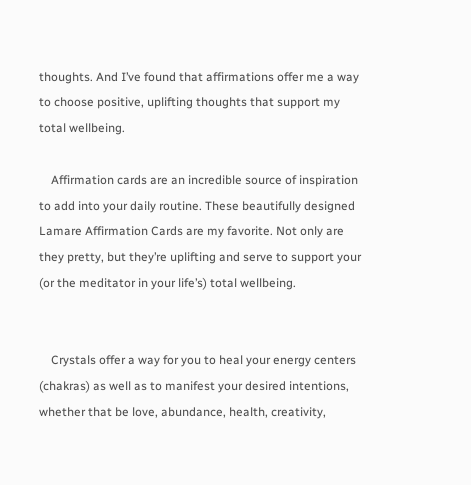thoughts. And I’ve found that affirmations offer me a way to choose positive, uplifting thoughts that support my total wellbeing.

    Affirmation cards are an incredible source of inspiration to add into your daily routine. These beautifully designed Lamare Affirmation Cards are my favorite. Not only are they pretty, but they’re uplifting and serve to support your (or the meditator in your life’s) total wellbeing.


    Crystals offer a way for you to heal your energy centers (chakras) as well as to manifest your desired intentions, whether that be love, abundance, health, creativity,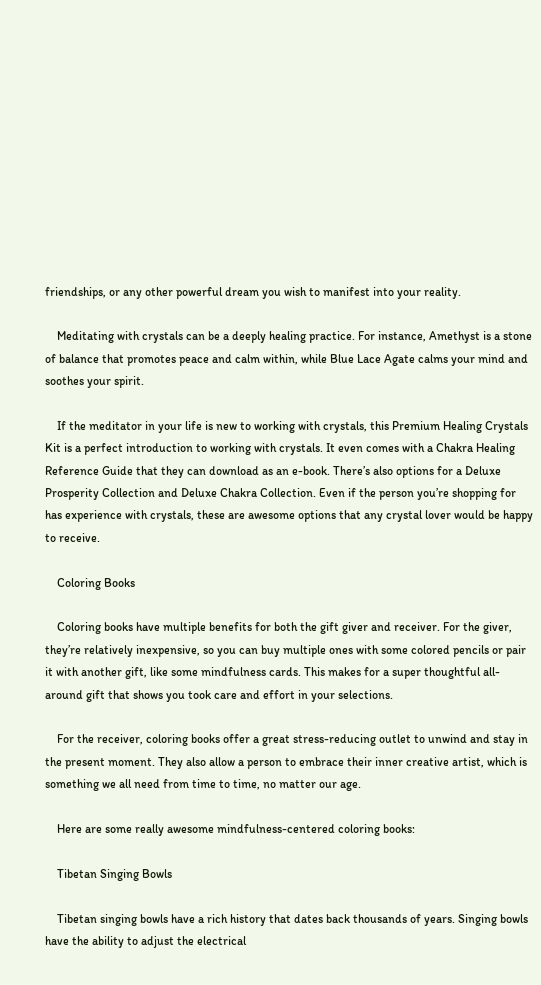friendships, or any other powerful dream you wish to manifest into your reality.

    Meditating with crystals can be a deeply healing practice. For instance, Amethyst is a stone of balance that promotes peace and calm within, while Blue Lace Agate calms your mind and soothes your spirit.

    If the meditator in your life is new to working with crystals, this Premium Healing Crystals Kit is a perfect introduction to working with crystals. It even comes with a Chakra Healing Reference Guide that they can download as an e-book. There’s also options for a Deluxe Prosperity Collection and Deluxe Chakra Collection. Even if the person you’re shopping for has experience with crystals, these are awesome options that any crystal lover would be happy to receive.

    Coloring Books

    Coloring books have multiple benefits for both the gift giver and receiver. For the giver, they’re relatively inexpensive, so you can buy multiple ones with some colored pencils or pair it with another gift, like some mindfulness cards. This makes for a super thoughtful all-around gift that shows you took care and effort in your selections.

    For the receiver, coloring books offer a great stress-reducing outlet to unwind and stay in the present moment. They also allow a person to embrace their inner creative artist, which is something we all need from time to time, no matter our age.

    Here are some really awesome mindfulness-centered coloring books:

    Tibetan Singing Bowls

    Tibetan singing bowls have a rich history that dates back thousands of years. Singing bowls have the ability to adjust the electrical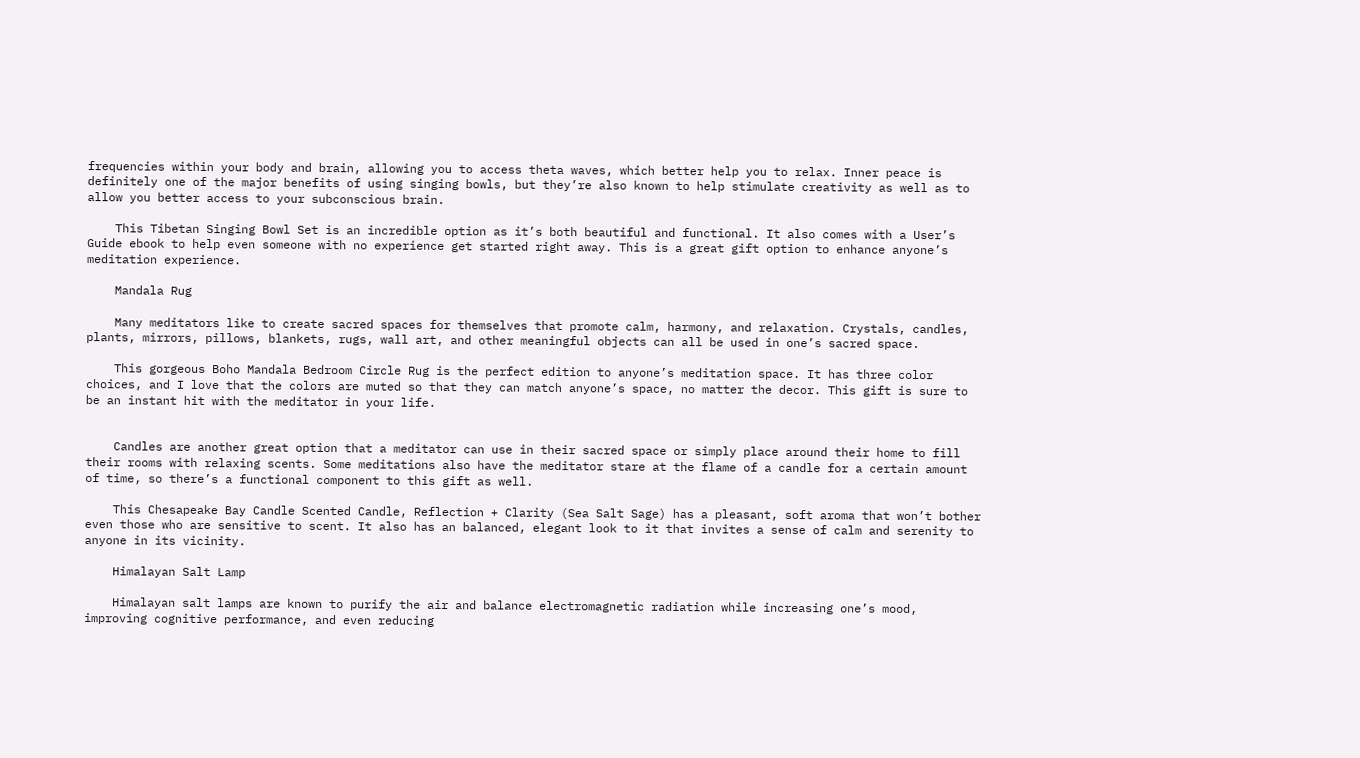frequencies within your body and brain, allowing you to access theta waves, which better help you to relax. Inner peace is definitely one of the major benefits of using singing bowls, but they’re also known to help stimulate creativity as well as to allow you better access to your subconscious brain.

    This Tibetan Singing Bowl Set is an incredible option as it’s both beautiful and functional. It also comes with a User’s Guide ebook to help even someone with no experience get started right away. This is a great gift option to enhance anyone’s meditation experience.

    Mandala Rug

    Many meditators like to create sacred spaces for themselves that promote calm, harmony, and relaxation. Crystals, candles, plants, mirrors, pillows, blankets, rugs, wall art, and other meaningful objects can all be used in one’s sacred space.

    This gorgeous Boho Mandala Bedroom Circle Rug is the perfect edition to anyone’s meditation space. It has three color choices, and I love that the colors are muted so that they can match anyone’s space, no matter the decor. This gift is sure to be an instant hit with the meditator in your life.


    Candles are another great option that a meditator can use in their sacred space or simply place around their home to fill their rooms with relaxing scents. Some meditations also have the meditator stare at the flame of a candle for a certain amount of time, so there’s a functional component to this gift as well.

    This Chesapeake Bay Candle Scented Candle, Reflection + Clarity (Sea Salt Sage) has a pleasant, soft aroma that won’t bother even those who are sensitive to scent. It also has an balanced, elegant look to it that invites a sense of calm and serenity to anyone in its vicinity.

    Himalayan Salt Lamp

    Himalayan salt lamps are known to purify the air and balance electromagnetic radiation while increasing one’s mood, improving cognitive performance, and even reducing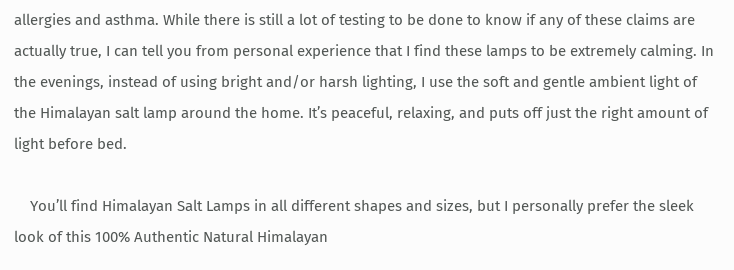allergies and asthma. While there is still a lot of testing to be done to know if any of these claims are actually true, I can tell you from personal experience that I find these lamps to be extremely calming. In the evenings, instead of using bright and/or harsh lighting, I use the soft and gentle ambient light of the Himalayan salt lamp around the home. It’s peaceful, relaxing, and puts off just the right amount of light before bed.

    You’ll find Himalayan Salt Lamps in all different shapes and sizes, but I personally prefer the sleek look of this 100% Authentic Natural Himalayan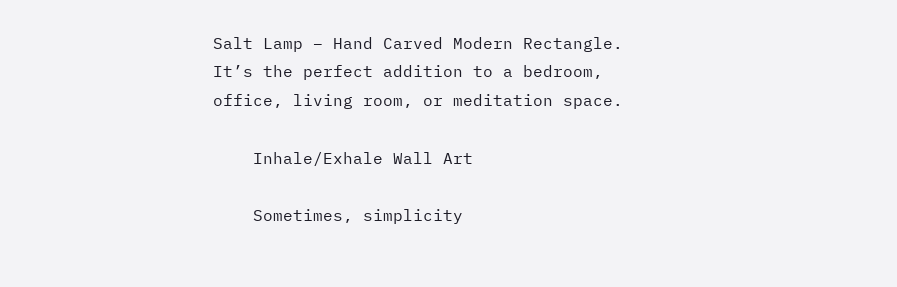Salt Lamp – Hand Carved Modern Rectangle. It’s the perfect addition to a bedroom, office, living room, or meditation space.

    Inhale/Exhale Wall Art

    Sometimes, simplicity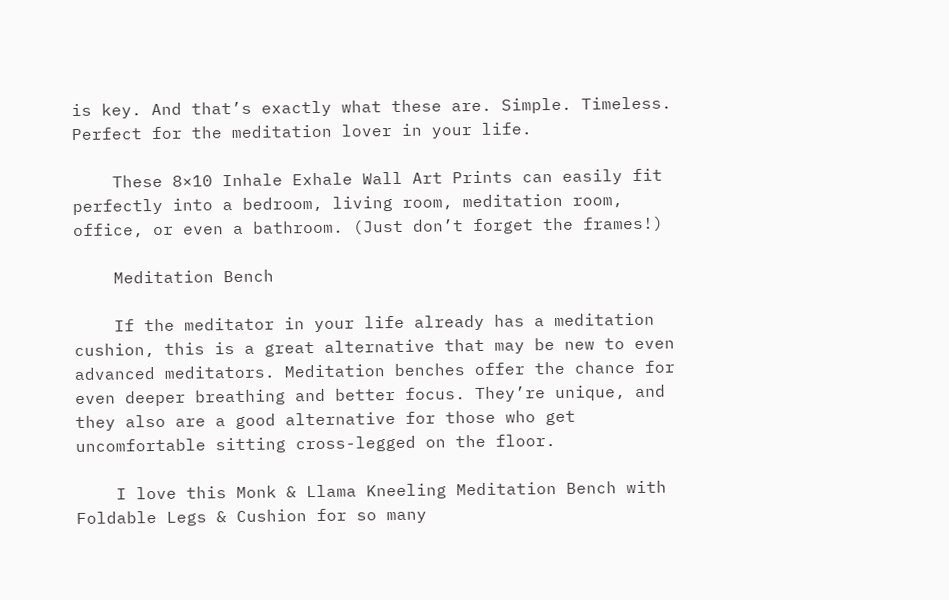is key. And that’s exactly what these are. Simple. Timeless. Perfect for the meditation lover in your life.

    These 8×10 Inhale Exhale Wall Art Prints can easily fit perfectly into a bedroom, living room, meditation room, office, or even a bathroom. (Just don’t forget the frames!)

    Meditation Bench

    If the meditator in your life already has a meditation cushion, this is a great alternative that may be new to even advanced meditators. Meditation benches offer the chance for even deeper breathing and better focus. They’re unique, and they also are a good alternative for those who get uncomfortable sitting cross-legged on the floor.

    I love this Monk & Llama Kneeling Meditation Bench with Foldable Legs & Cushion for so many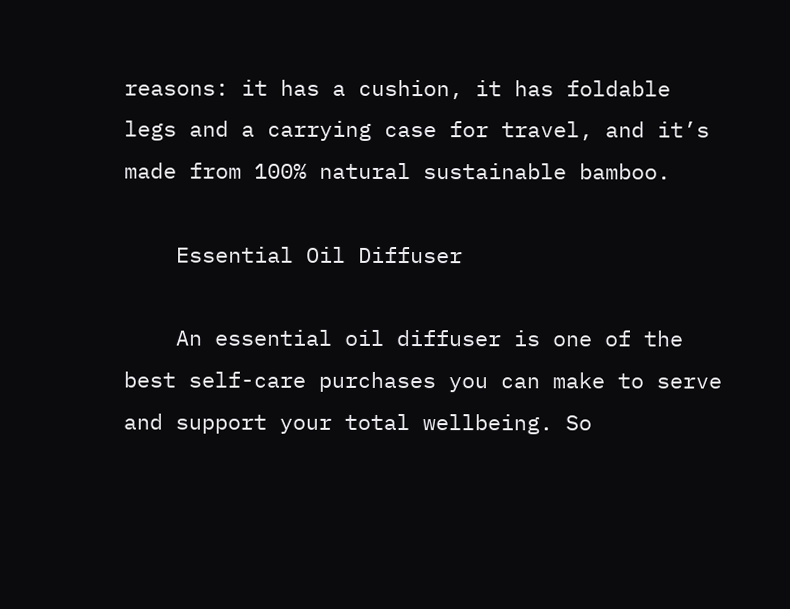reasons: it has a cushion, it has foldable legs and a carrying case for travel, and it’s made from 100% natural sustainable bamboo.

    Essential Oil Diffuser

    An essential oil diffuser is one of the best self-care purchases you can make to serve and support your total wellbeing. So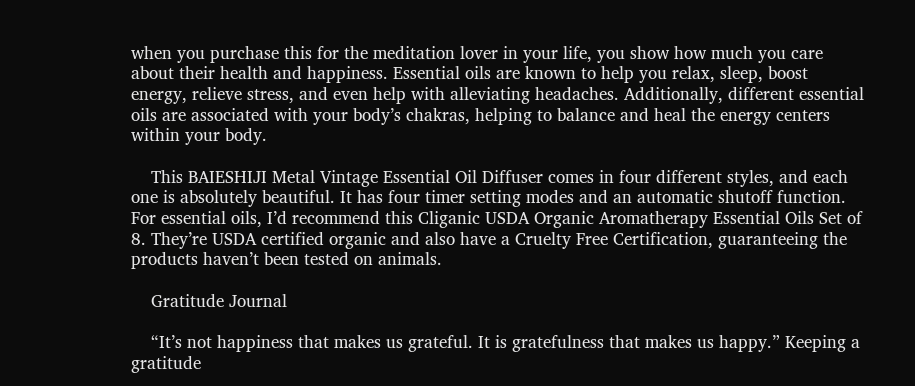when you purchase this for the meditation lover in your life, you show how much you care about their health and happiness. Essential oils are known to help you relax, sleep, boost energy, relieve stress, and even help with alleviating headaches. Additionally, different essential oils are associated with your body’s chakras, helping to balance and heal the energy centers within your body.

    This BAIESHIJI Metal Vintage Essential Oil Diffuser comes in four different styles, and each one is absolutely beautiful. It has four timer setting modes and an automatic shutoff function. For essential oils, I’d recommend this Cliganic USDA Organic Aromatherapy Essential Oils Set of 8. They’re USDA certified organic and also have a Cruelty Free Certification, guaranteeing the products haven’t been tested on animals.

    Gratitude Journal

    “It’s not happiness that makes us grateful. It is gratefulness that makes us happy.” Keeping a gratitude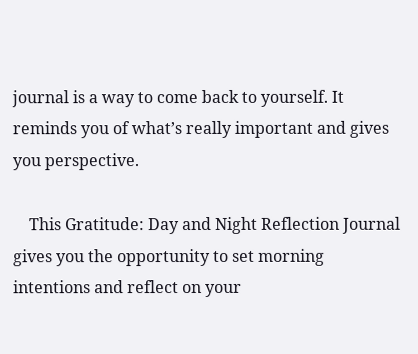journal is a way to come back to yourself. It reminds you of what’s really important and gives you perspective.

    This Gratitude: Day and Night Reflection Journal gives you the opportunity to set morning intentions and reflect on your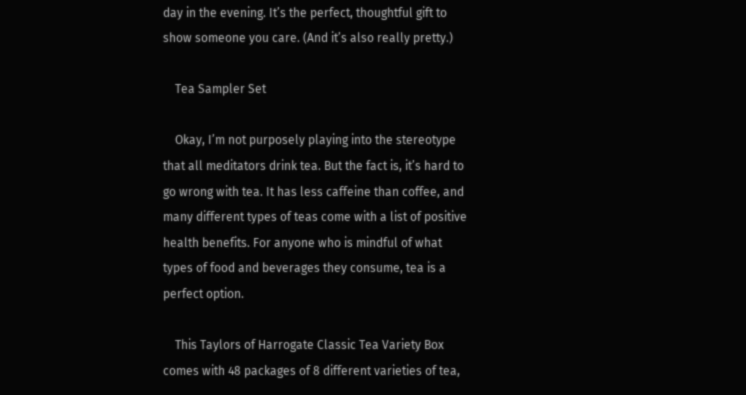day in the evening. It’s the perfect, thoughtful gift to show someone you care. (And it’s also really pretty.)

    Tea Sampler Set

    Okay, I’m not purposely playing into the stereotype that all meditators drink tea. But the fact is, it’s hard to go wrong with tea. It has less caffeine than coffee, and many different types of teas come with a list of positive health benefits. For anyone who is mindful of what types of food and beverages they consume, tea is a perfect option.

    This Taylors of Harrogate Classic Tea Variety Box comes with 48 packages of 8 different varieties of tea,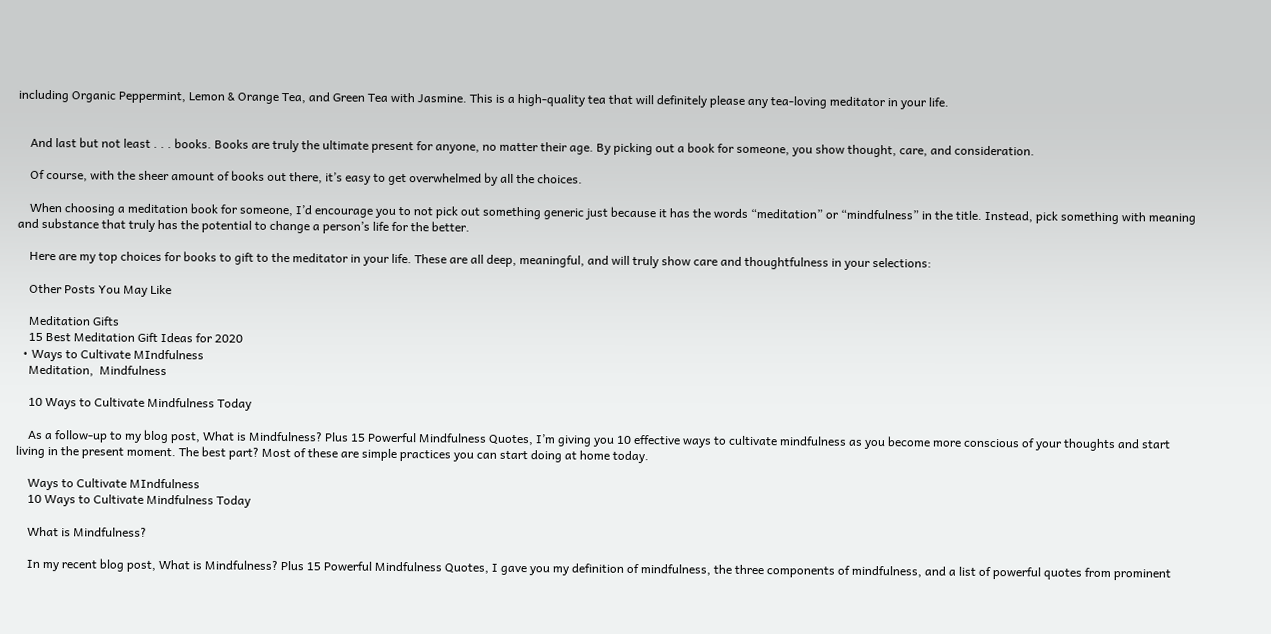including Organic Peppermint, Lemon & Orange Tea, and Green Tea with Jasmine. This is a high-quality tea that will definitely please any tea-loving meditator in your life.


    And last but not least . . . books. Books are truly the ultimate present for anyone, no matter their age. By picking out a book for someone, you show thought, care, and consideration.

    Of course, with the sheer amount of books out there, it’s easy to get overwhelmed by all the choices.

    When choosing a meditation book for someone, I’d encourage you to not pick out something generic just because it has the words “meditation” or “mindfulness” in the title. Instead, pick something with meaning and substance that truly has the potential to change a person’s life for the better.

    Here are my top choices for books to gift to the meditator in your life. These are all deep, meaningful, and will truly show care and thoughtfulness in your selections:

    Other Posts You May Like

    Meditation Gifts
    15 Best Meditation Gift Ideas for 2020
  • Ways to Cultivate MIndfulness
    Meditation,  Mindfulness

    10 Ways to Cultivate Mindfulness Today

    As a follow-up to my blog post, What is Mindfulness? Plus 15 Powerful Mindfulness Quotes, I’m giving you 10 effective ways to cultivate mindfulness as you become more conscious of your thoughts and start living in the present moment. The best part? Most of these are simple practices you can start doing at home today.

    Ways to Cultivate MIndfulness
    10 Ways to Cultivate Mindfulness Today

    What is Mindfulness?

    In my recent blog post, What is Mindfulness? Plus 15 Powerful Mindfulness Quotes, I gave you my definition of mindfulness, the three components of mindfulness, and a list of powerful quotes from prominent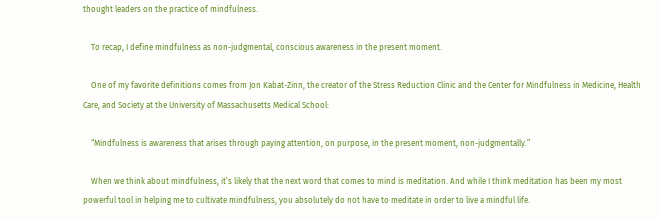thought leaders on the practice of mindfulness.

    To recap, I define mindfulness as non-judgmental, conscious awareness in the present moment.

    One of my favorite definitions comes from Jon Kabat-Zinn, the creator of the Stress Reduction Clinic and the Center for Mindfulness in Medicine, Health Care, and Society at the University of Massachusetts Medical School:

    “Mindfulness is awareness that arises through paying attention, on purpose, in the present moment, non-judgmentally.”

    When we think about mindfulness, it’s likely that the next word that comes to mind is meditation. And while I think meditation has been my most powerful tool in helping me to cultivate mindfulness, you absolutely do not have to meditate in order to live a mindful life.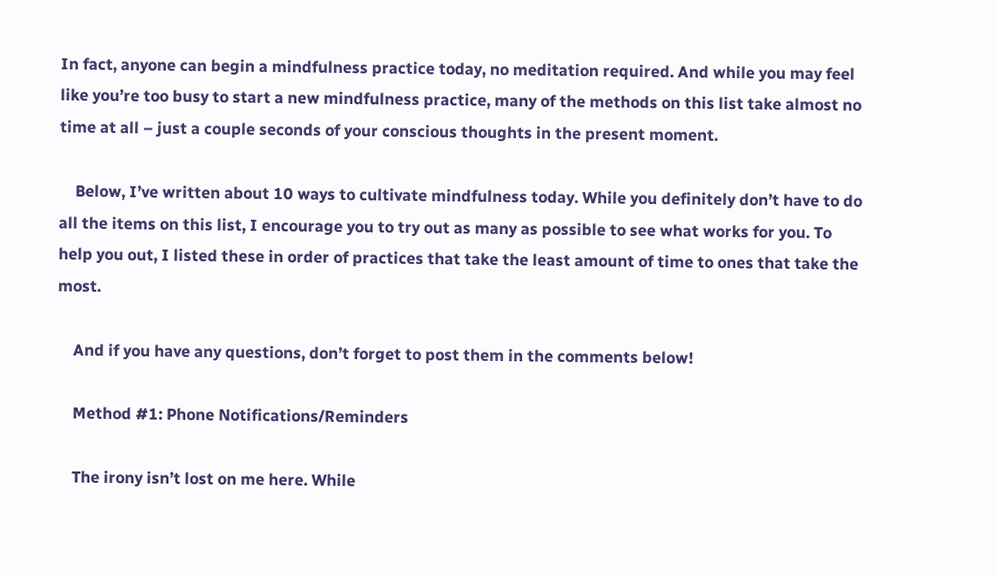In fact, anyone can begin a mindfulness practice today, no meditation required. And while you may feel like you’re too busy to start a new mindfulness practice, many of the methods on this list take almost no time at all – just a couple seconds of your conscious thoughts in the present moment.

    Below, I’ve written about 10 ways to cultivate mindfulness today. While you definitely don’t have to do all the items on this list, I encourage you to try out as many as possible to see what works for you. To help you out, I listed these in order of practices that take the least amount of time to ones that take the most.

    And if you have any questions, don’t forget to post them in the comments below!

    Method #1: Phone Notifications/Reminders

    The irony isn’t lost on me here. While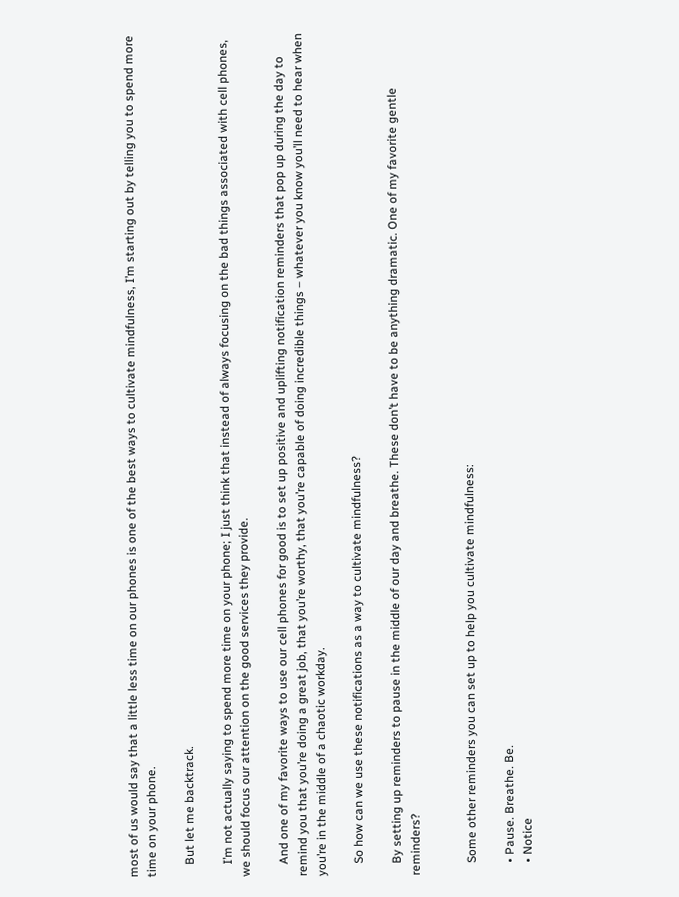most of us would say that a little less time on our phones is one of the best ways to cultivate mindfulness, I’m starting out by telling you to spend more time on your phone.

    But let me backtrack.

    I’m not actually saying to spend more time on your phone; I just think that instead of always focusing on the bad things associated with cell phones, we should focus our attention on the good services they provide.

    And one of my favorite ways to use our cell phones for good is to set up positive and uplifting notification reminders that pop up during the day to remind you that you’re doing a great job, that you’re worthy, that you’re capable of doing incredible things – whatever you know you’ll need to hear when you’re in the middle of a chaotic workday.

    So how can we use these notifications as a way to cultivate mindfulness?

    By setting up reminders to pause in the middle of our day and breathe. These don’t have to be anything dramatic. One of my favorite gentle reminders?


    Some other reminders you can set up to help you cultivate mindfulness:

    • Pause. Breathe. Be.
    • Notice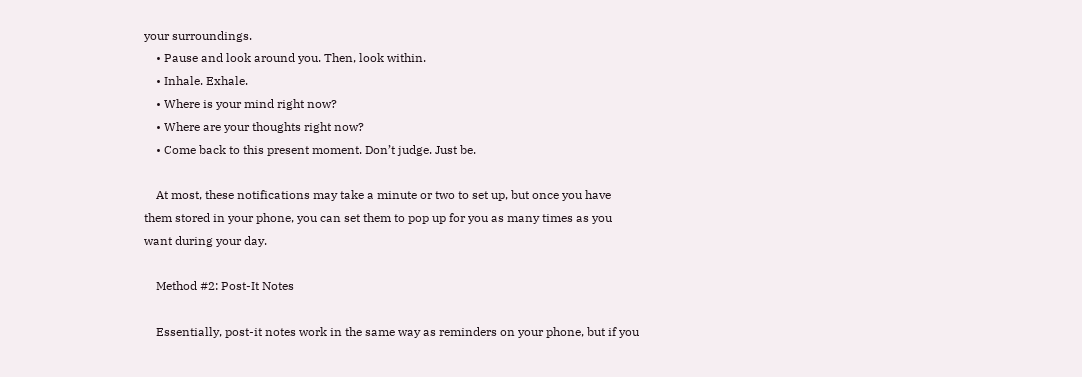your surroundings.
    • Pause and look around you. Then, look within.
    • Inhale. Exhale.
    • Where is your mind right now?
    • Where are your thoughts right now?
    • Come back to this present moment. Don’t judge. Just be.

    At most, these notifications may take a minute or two to set up, but once you have them stored in your phone, you can set them to pop up for you as many times as you want during your day.

    Method #2: Post-It Notes

    Essentially, post-it notes work in the same way as reminders on your phone, but if you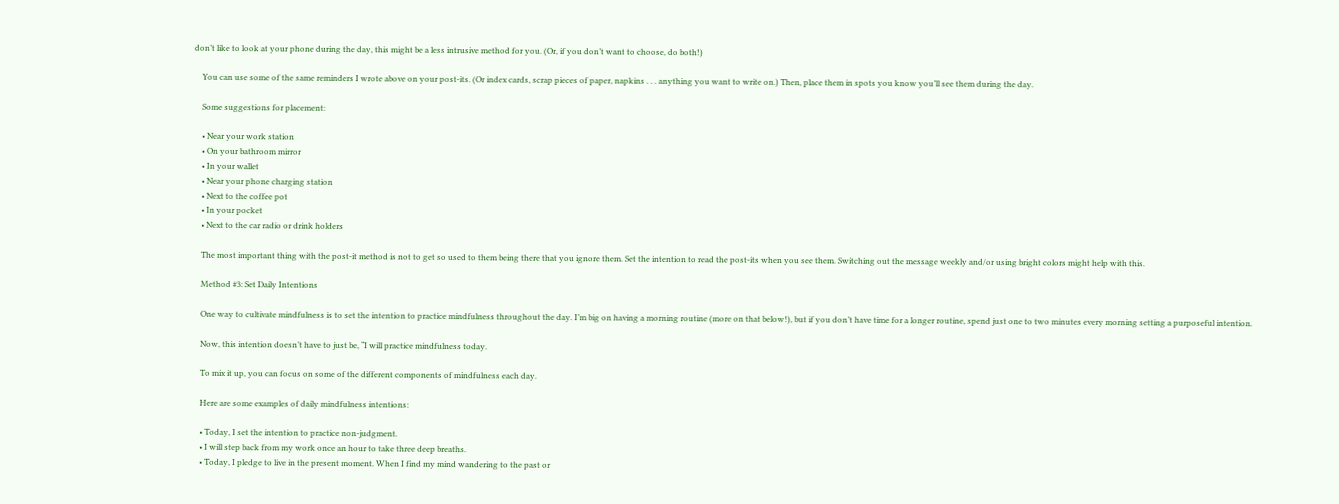don’t like to look at your phone during the day, this might be a less intrusive method for you. (Or, if you don’t want to choose, do both!)

    You can use some of the same reminders I wrote above on your post-its. (Or index cards, scrap pieces of paper, napkins . . . anything you want to write on.) Then, place them in spots you know you’ll see them during the day.

    Some suggestions for placement:

    • Near your work station
    • On your bathroom mirror
    • In your wallet
    • Near your phone charging station
    • Next to the coffee pot
    • In your pocket
    • Next to the car radio or drink holders

    The most important thing with the post-it method is not to get so used to them being there that you ignore them. Set the intention to read the post-its when you see them. Switching out the message weekly and/or using bright colors might help with this.

    Method #3: Set Daily Intentions

    One way to cultivate mindfulness is to set the intention to practice mindfulness throughout the day. I’m big on having a morning routine (more on that below!), but if you don’t have time for a longer routine, spend just one to two minutes every morning setting a purposeful intention.

    Now, this intention doesn’t have to just be, “I will practice mindfulness today.

    To mix it up, you can focus on some of the different components of mindfulness each day.

    Here are some examples of daily mindfulness intentions:

    • Today, I set the intention to practice non-judgment.
    • I will step back from my work once an hour to take three deep breaths.
    • Today, I pledge to live in the present moment. When I find my mind wandering to the past or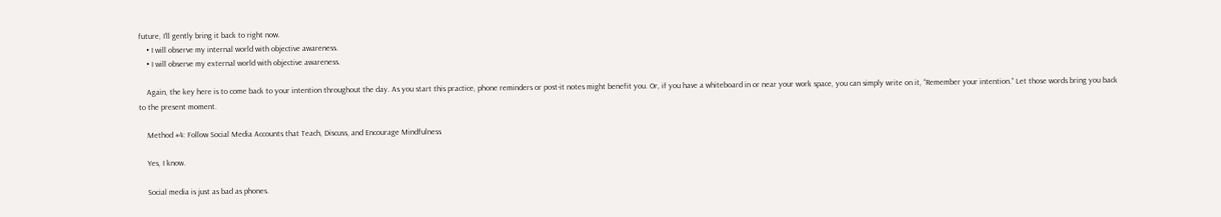future, I’ll gently bring it back to right now.
    • I will observe my internal world with objective awareness.
    • I will observe my external world with objective awareness.

    Again, the key here is to come back to your intention throughout the day. As you start this practice, phone reminders or post-it notes might benefit you. Or, if you have a whiteboard in or near your work space, you can simply write on it, “Remember your intention.” Let those words bring you back to the present moment.

    Method #4: Follow Social Media Accounts that Teach, Discuss, and Encourage Mindfulness

    Yes, I know.

    Social media is just as bad as phones.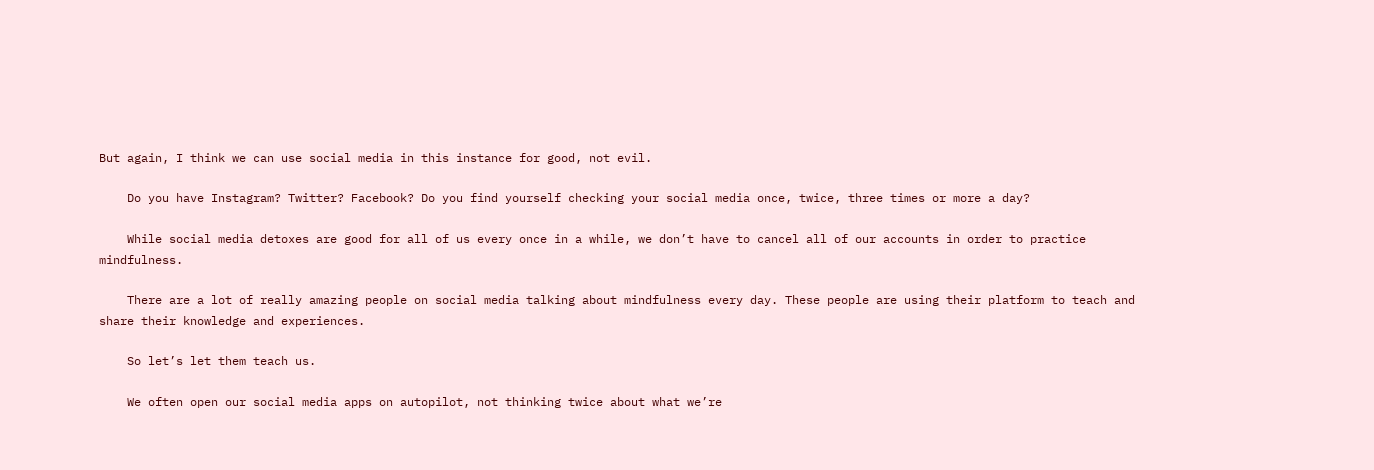But again, I think we can use social media in this instance for good, not evil.

    Do you have Instagram? Twitter? Facebook? Do you find yourself checking your social media once, twice, three times or more a day?

    While social media detoxes are good for all of us every once in a while, we don’t have to cancel all of our accounts in order to practice mindfulness.

    There are a lot of really amazing people on social media talking about mindfulness every day. These people are using their platform to teach and share their knowledge and experiences.

    So let’s let them teach us.

    We often open our social media apps on autopilot, not thinking twice about what we’re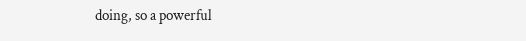doing, so a powerful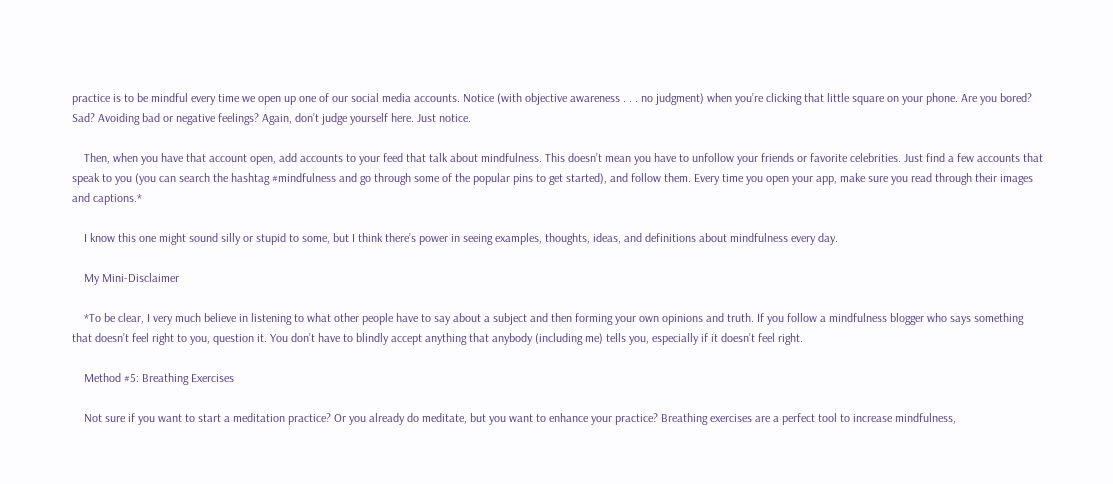practice is to be mindful every time we open up one of our social media accounts. Notice (with objective awareness . . . no judgment) when you’re clicking that little square on your phone. Are you bored? Sad? Avoiding bad or negative feelings? Again, don’t judge yourself here. Just notice.

    Then, when you have that account open, add accounts to your feed that talk about mindfulness. This doesn’t mean you have to unfollow your friends or favorite celebrities. Just find a few accounts that speak to you (you can search the hashtag #mindfulness and go through some of the popular pins to get started), and follow them. Every time you open your app, make sure you read through their images and captions.*

    I know this one might sound silly or stupid to some, but I think there’s power in seeing examples, thoughts, ideas, and definitions about mindfulness every day.

    My Mini-Disclaimer

    *To be clear, I very much believe in listening to what other people have to say about a subject and then forming your own opinions and truth. If you follow a mindfulness blogger who says something that doesn’t feel right to you, question it. You don’t have to blindly accept anything that anybody (including me) tells you, especially if it doesn’t feel right.

    Method #5: Breathing Exercises

    Not sure if you want to start a meditation practice? Or you already do meditate, but you want to enhance your practice? Breathing exercises are a perfect tool to increase mindfulness,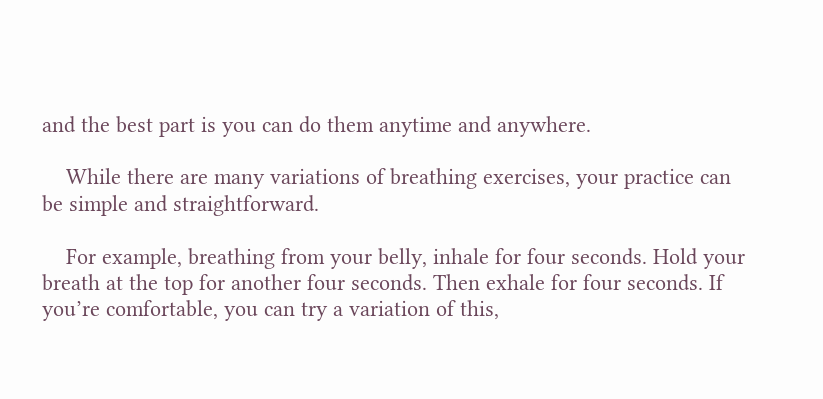and the best part is you can do them anytime and anywhere.

    While there are many variations of breathing exercises, your practice can be simple and straightforward.

    For example, breathing from your belly, inhale for four seconds. Hold your breath at the top for another four seconds. Then exhale for four seconds. If you’re comfortable, you can try a variation of this,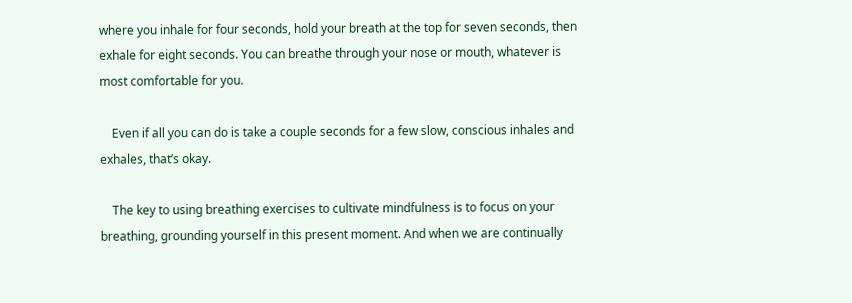where you inhale for four seconds, hold your breath at the top for seven seconds, then exhale for eight seconds. You can breathe through your nose or mouth, whatever is most comfortable for you.

    Even if all you can do is take a couple seconds for a few slow, conscious inhales and exhales, that’s okay.

    The key to using breathing exercises to cultivate mindfulness is to focus on your breathing, grounding yourself in this present moment. And when we are continually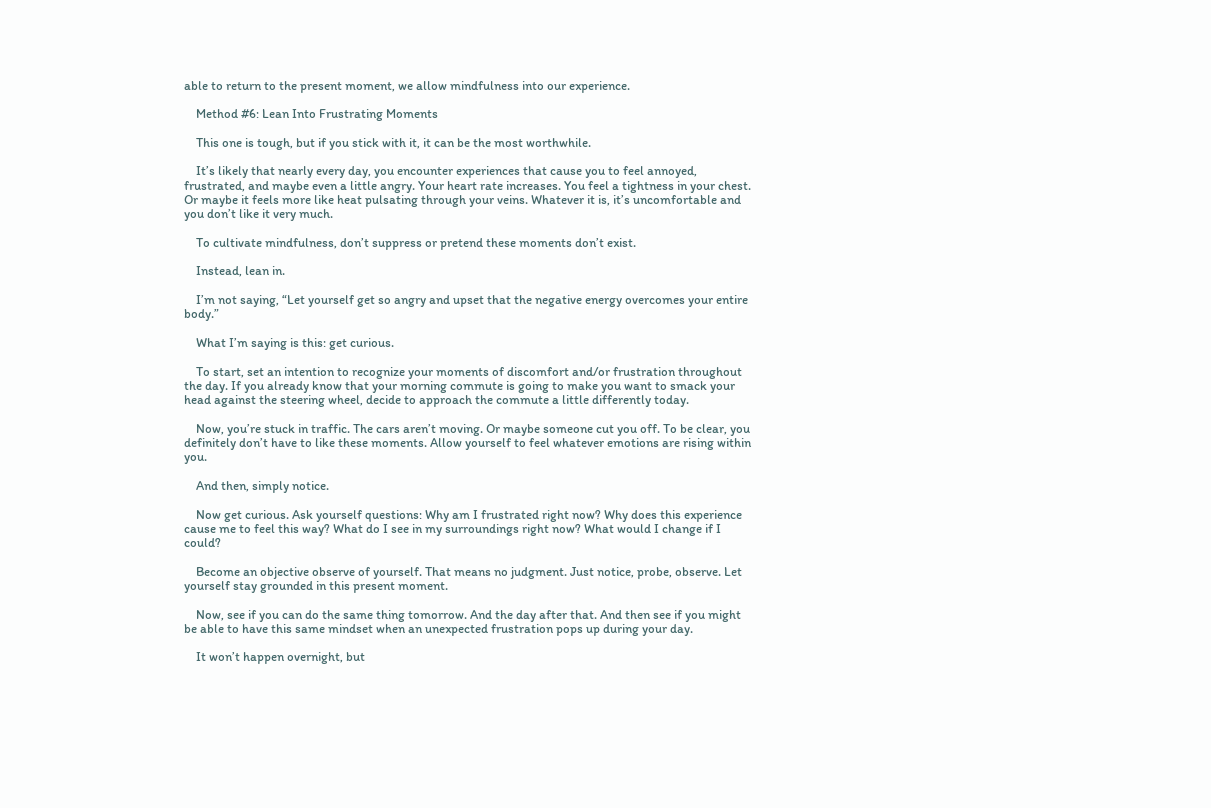able to return to the present moment, we allow mindfulness into our experience.

    Method #6: Lean Into Frustrating Moments

    This one is tough, but if you stick with it, it can be the most worthwhile.

    It’s likely that nearly every day, you encounter experiences that cause you to feel annoyed, frustrated, and maybe even a little angry. Your heart rate increases. You feel a tightness in your chest. Or maybe it feels more like heat pulsating through your veins. Whatever it is, it’s uncomfortable and you don’t like it very much.

    To cultivate mindfulness, don’t suppress or pretend these moments don’t exist.

    Instead, lean in.

    I’m not saying, “Let yourself get so angry and upset that the negative energy overcomes your entire body.”

    What I’m saying is this: get curious.

    To start, set an intention to recognize your moments of discomfort and/or frustration throughout the day. If you already know that your morning commute is going to make you want to smack your head against the steering wheel, decide to approach the commute a little differently today.

    Now, you’re stuck in traffic. The cars aren’t moving. Or maybe someone cut you off. To be clear, you definitely don’t have to like these moments. Allow yourself to feel whatever emotions are rising within you.

    And then, simply notice.

    Now get curious. Ask yourself questions: Why am I frustrated right now? Why does this experience cause me to feel this way? What do I see in my surroundings right now? What would I change if I could?

    Become an objective observe of yourself. That means no judgment. Just notice, probe, observe. Let yourself stay grounded in this present moment.

    Now, see if you can do the same thing tomorrow. And the day after that. And then see if you might be able to have this same mindset when an unexpected frustration pops up during your day.

    It won’t happen overnight, but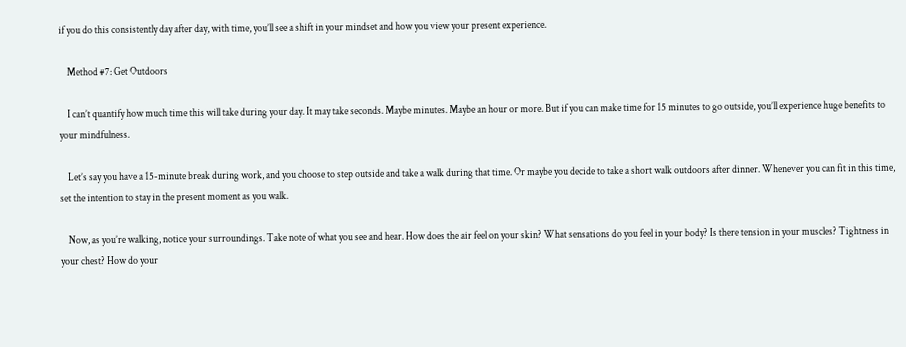if you do this consistently day after day, with time, you’ll see a shift in your mindset and how you view your present experience.

    Method #7: Get Outdoors

    I can’t quantify how much time this will take during your day. It may take seconds. Maybe minutes. Maybe an hour or more. But if you can make time for 15 minutes to go outside, you’ll experience huge benefits to your mindfulness.

    Let’s say you have a 15-minute break during work, and you choose to step outside and take a walk during that time. Or maybe you decide to take a short walk outdoors after dinner. Whenever you can fit in this time, set the intention to stay in the present moment as you walk.

    Now, as you’re walking, notice your surroundings. Take note of what you see and hear. How does the air feel on your skin? What sensations do you feel in your body? Is there tension in your muscles? Tightness in your chest? How do your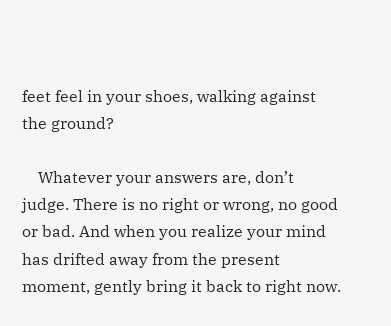feet feel in your shoes, walking against the ground?

    Whatever your answers are, don’t judge. There is no right or wrong, no good or bad. And when you realize your mind has drifted away from the present moment, gently bring it back to right now.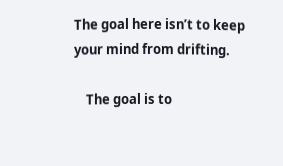The goal here isn’t to keep your mind from drifting.

    The goal is to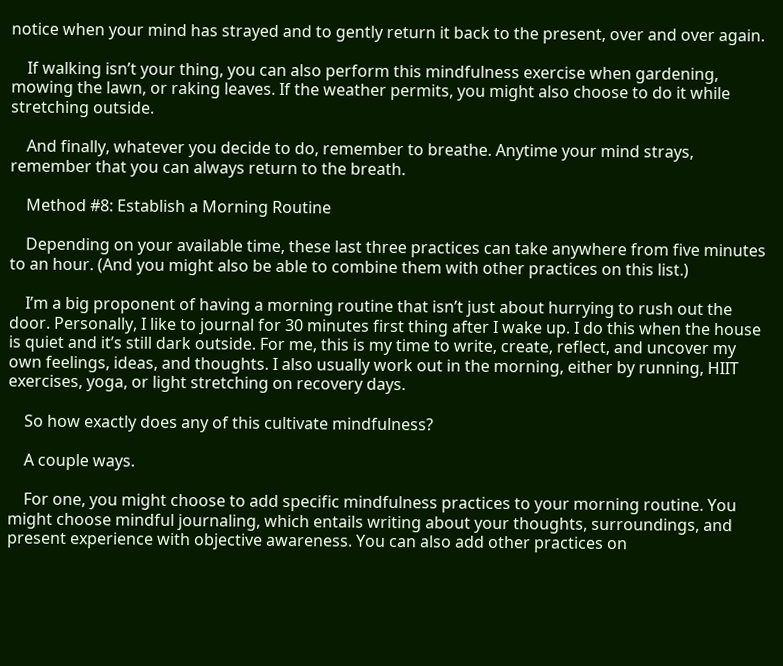notice when your mind has strayed and to gently return it back to the present, over and over again.

    If walking isn’t your thing, you can also perform this mindfulness exercise when gardening, mowing the lawn, or raking leaves. If the weather permits, you might also choose to do it while stretching outside.

    And finally, whatever you decide to do, remember to breathe. Anytime your mind strays, remember that you can always return to the breath.

    Method #8: Establish a Morning Routine

    Depending on your available time, these last three practices can take anywhere from five minutes to an hour. (And you might also be able to combine them with other practices on this list.)

    I’m a big proponent of having a morning routine that isn’t just about hurrying to rush out the door. Personally, I like to journal for 30 minutes first thing after I wake up. I do this when the house is quiet and it’s still dark outside. For me, this is my time to write, create, reflect, and uncover my own feelings, ideas, and thoughts. I also usually work out in the morning, either by running, HIIT exercises, yoga, or light stretching on recovery days.

    So how exactly does any of this cultivate mindfulness?

    A couple ways.

    For one, you might choose to add specific mindfulness practices to your morning routine. You might choose mindful journaling, which entails writing about your thoughts, surroundings, and present experience with objective awareness. You can also add other practices on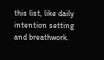this list, like daily intention setting and breathwork.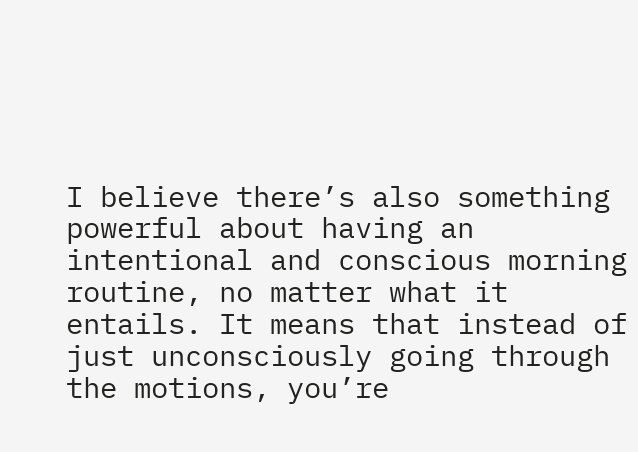I believe there’s also something powerful about having an intentional and conscious morning routine, no matter what it entails. It means that instead of just unconsciously going through the motions, you’re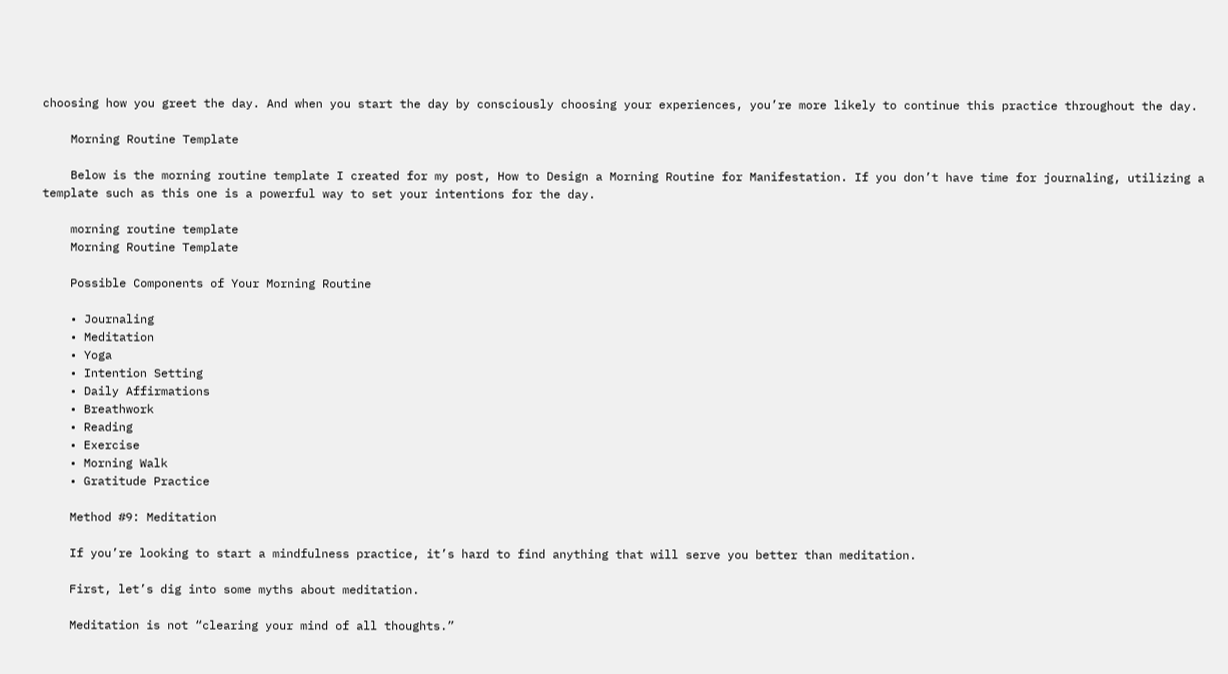choosing how you greet the day. And when you start the day by consciously choosing your experiences, you’re more likely to continue this practice throughout the day.

    Morning Routine Template

    Below is the morning routine template I created for my post, How to Design a Morning Routine for Manifestation. If you don’t have time for journaling, utilizing a template such as this one is a powerful way to set your intentions for the day.

    morning routine template
    Morning Routine Template

    Possible Components of Your Morning Routine

    • Journaling
    • Meditation
    • Yoga
    • Intention Setting
    • Daily Affirmations
    • Breathwork
    • Reading
    • Exercise
    • Morning Walk
    • Gratitude Practice

    Method #9: Meditation

    If you’re looking to start a mindfulness practice, it’s hard to find anything that will serve you better than meditation.

    First, let’s dig into some myths about meditation.

    Meditation is not “clearing your mind of all thoughts.”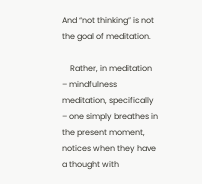And “not thinking” is not the goal of meditation.

    Rather, in meditation – mindfulness meditation, specifically – one simply breathes in the present moment, notices when they have a thought with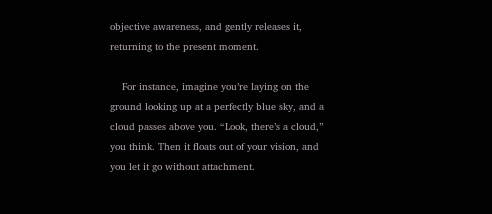objective awareness, and gently releases it, returning to the present moment.

    For instance, imagine you’re laying on the ground looking up at a perfectly blue sky, and a cloud passes above you. “Look, there’s a cloud,” you think. Then it floats out of your vision, and you let it go without attachment.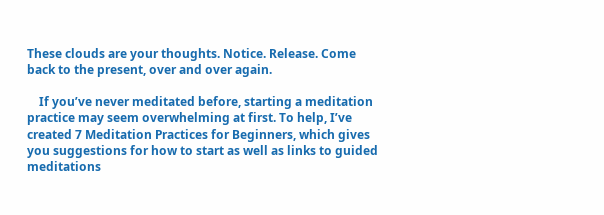These clouds are your thoughts. Notice. Release. Come back to the present, over and over again.

    If you’ve never meditated before, starting a meditation practice may seem overwhelming at first. To help, I’ve created 7 Meditation Practices for Beginners, which gives you suggestions for how to start as well as links to guided meditations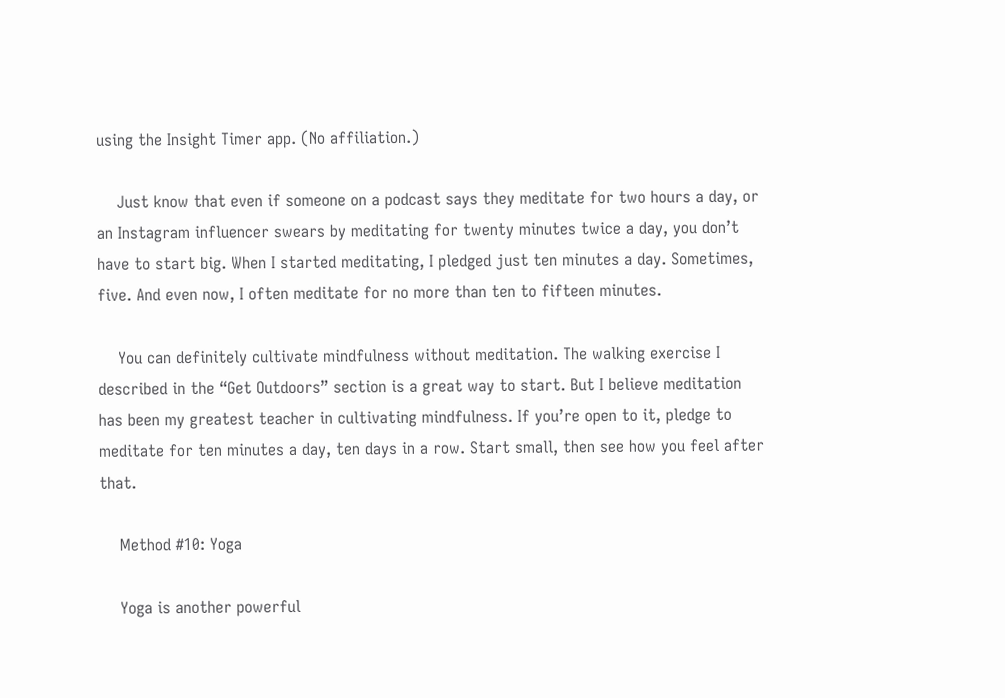using the Insight Timer app. (No affiliation.)

    Just know that even if someone on a podcast says they meditate for two hours a day, or an Instagram influencer swears by meditating for twenty minutes twice a day, you don’t have to start big. When I started meditating, I pledged just ten minutes a day. Sometimes, five. And even now, I often meditate for no more than ten to fifteen minutes.

    You can definitely cultivate mindfulness without meditation. The walking exercise I described in the “Get Outdoors” section is a great way to start. But I believe meditation has been my greatest teacher in cultivating mindfulness. If you’re open to it, pledge to meditate for ten minutes a day, ten days in a row. Start small, then see how you feel after that.

    Method #10: Yoga

    Yoga is another powerful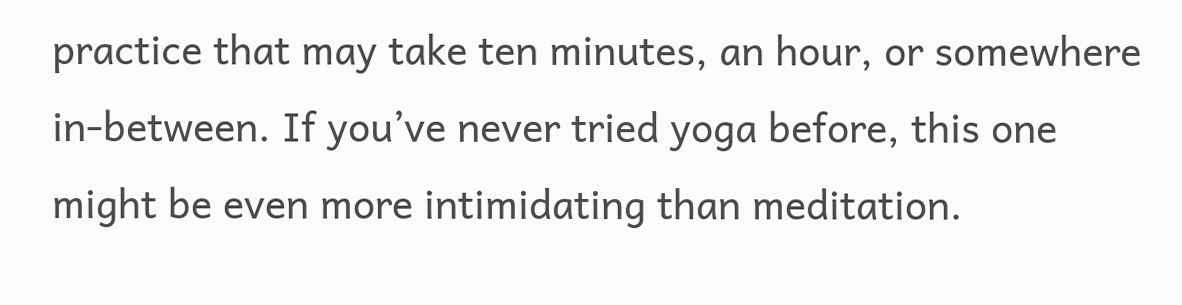practice that may take ten minutes, an hour, or somewhere in-between. If you’ve never tried yoga before, this one might be even more intimidating than meditation.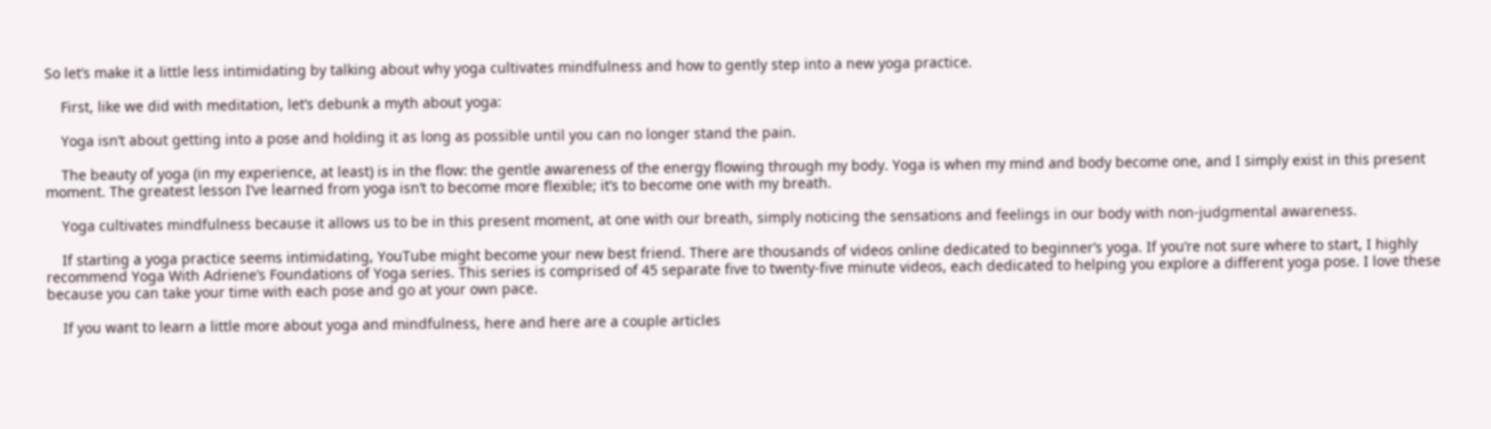So let’s make it a little less intimidating by talking about why yoga cultivates mindfulness and how to gently step into a new yoga practice.

    First, like we did with meditation, let’s debunk a myth about yoga:

    Yoga isn’t about getting into a pose and holding it as long as possible until you can no longer stand the pain.

    The beauty of yoga (in my experience, at least) is in the flow: the gentle awareness of the energy flowing through my body. Yoga is when my mind and body become one, and I simply exist in this present moment. The greatest lesson I’ve learned from yoga isn’t to become more flexible; it’s to become one with my breath.

    Yoga cultivates mindfulness because it allows us to be in this present moment, at one with our breath, simply noticing the sensations and feelings in our body with non-judgmental awareness.

    If starting a yoga practice seems intimidating, YouTube might become your new best friend. There are thousands of videos online dedicated to beginner’s yoga. If you’re not sure where to start, I highly recommend Yoga With Adriene’s Foundations of Yoga series. This series is comprised of 45 separate five to twenty-five minute videos, each dedicated to helping you explore a different yoga pose. I love these because you can take your time with each pose and go at your own pace.

    If you want to learn a little more about yoga and mindfulness, here and here are a couple articles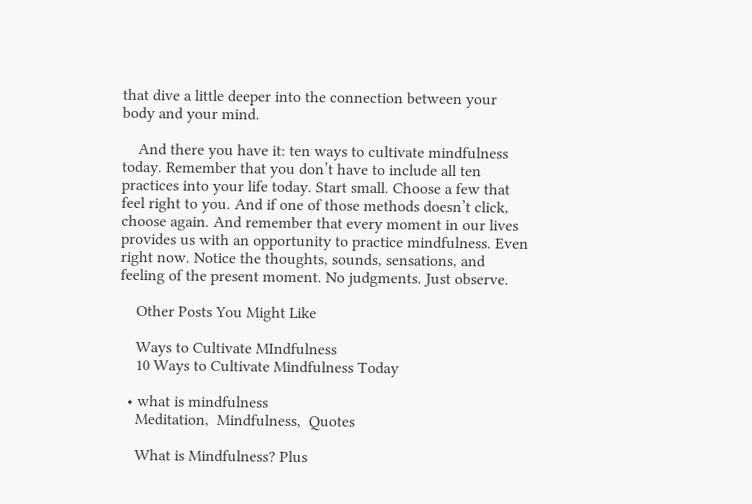that dive a little deeper into the connection between your body and your mind.

    And there you have it: ten ways to cultivate mindfulness today. Remember that you don’t have to include all ten practices into your life today. Start small. Choose a few that feel right to you. And if one of those methods doesn’t click, choose again. And remember that every moment in our lives provides us with an opportunity to practice mindfulness. Even right now. Notice the thoughts, sounds, sensations, and feeling of the present moment. No judgments. Just observe.

    Other Posts You Might Like

    Ways to Cultivate MIndfulness
    10 Ways to Cultivate Mindfulness Today

  • what is mindfulness
    Meditation,  Mindfulness,  Quotes

    What is Mindfulness? Plus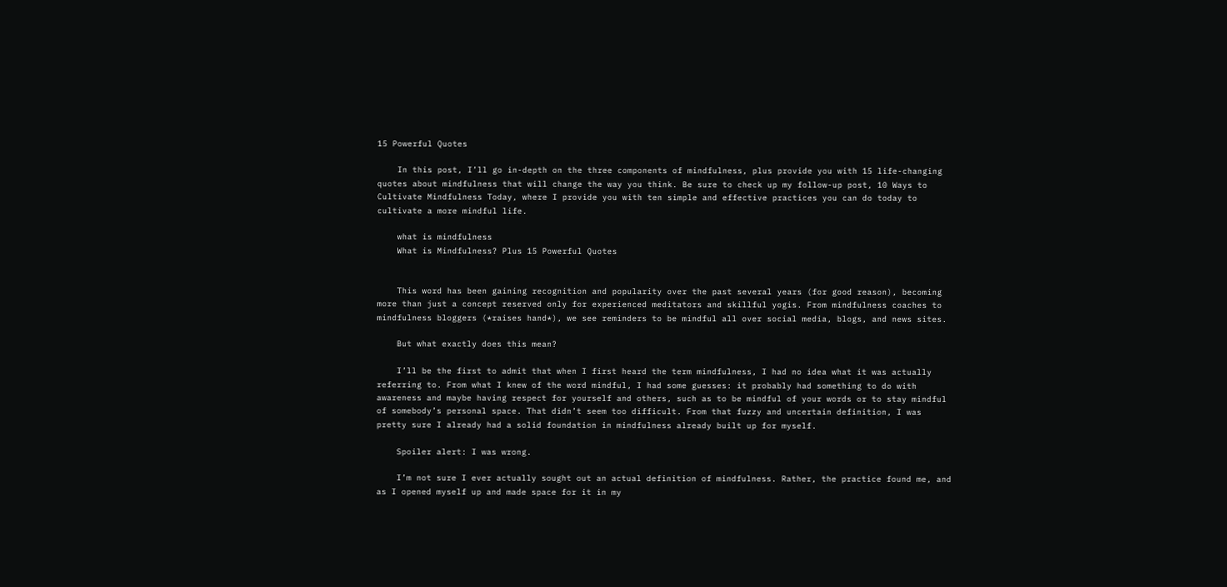15 Powerful Quotes

    In this post, I’ll go in-depth on the three components of mindfulness, plus provide you with 15 life-changing quotes about mindfulness that will change the way you think. Be sure to check up my follow-up post, 10 Ways to Cultivate Mindfulness Today, where I provide you with ten simple and effective practices you can do today to cultivate a more mindful life.

    what is mindfulness
    What is Mindfulness? Plus 15 Powerful Quotes


    This word has been gaining recognition and popularity over the past several years (for good reason), becoming more than just a concept reserved only for experienced meditators and skillful yogis. From mindfulness coaches to mindfulness bloggers (*raises hand*), we see reminders to be mindful all over social media, blogs, and news sites.

    But what exactly does this mean?

    I’ll be the first to admit that when I first heard the term mindfulness, I had no idea what it was actually referring to. From what I knew of the word mindful, I had some guesses: it probably had something to do with awareness and maybe having respect for yourself and others, such as to be mindful of your words or to stay mindful of somebody’s personal space. That didn’t seem too difficult. From that fuzzy and uncertain definition, I was pretty sure I already had a solid foundation in mindfulness already built up for myself.

    Spoiler alert: I was wrong.

    I’m not sure I ever actually sought out an actual definition of mindfulness. Rather, the practice found me, and as I opened myself up and made space for it in my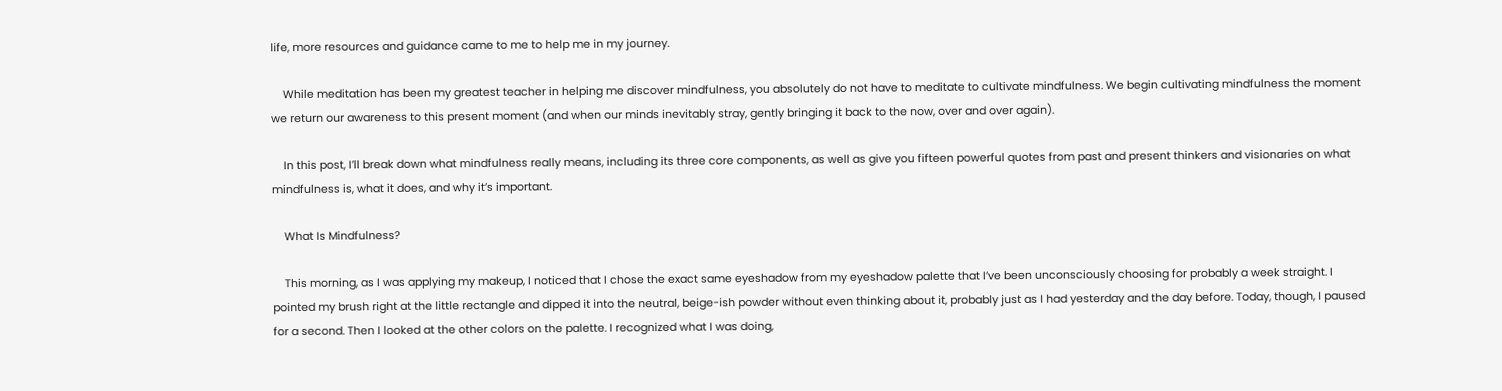life, more resources and guidance came to me to help me in my journey.

    While meditation has been my greatest teacher in helping me discover mindfulness, you absolutely do not have to meditate to cultivate mindfulness. We begin cultivating mindfulness the moment we return our awareness to this present moment (and when our minds inevitably stray, gently bringing it back to the now, over and over again).

    In this post, I’ll break down what mindfulness really means, including its three core components, as well as give you fifteen powerful quotes from past and present thinkers and visionaries on what mindfulness is, what it does, and why it’s important.

    What Is Mindfulness?

    This morning, as I was applying my makeup, I noticed that I chose the exact same eyeshadow from my eyeshadow palette that I’ve been unconsciously choosing for probably a week straight. I pointed my brush right at the little rectangle and dipped it into the neutral, beige-ish powder without even thinking about it, probably just as I had yesterday and the day before. Today, though, I paused for a second. Then I looked at the other colors on the palette. I recognized what I was doing,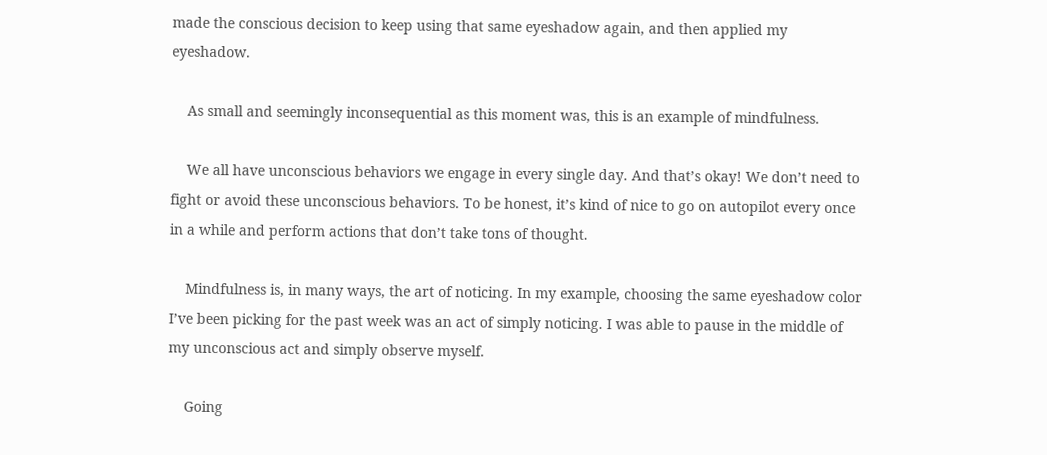made the conscious decision to keep using that same eyeshadow again, and then applied my eyeshadow.

    As small and seemingly inconsequential as this moment was, this is an example of mindfulness.

    We all have unconscious behaviors we engage in every single day. And that’s okay! We don’t need to fight or avoid these unconscious behaviors. To be honest, it’s kind of nice to go on autopilot every once in a while and perform actions that don’t take tons of thought.

    Mindfulness is, in many ways, the art of noticing. In my example, choosing the same eyeshadow color I’ve been picking for the past week was an act of simply noticing. I was able to pause in the middle of my unconscious act and simply observe myself.

    Going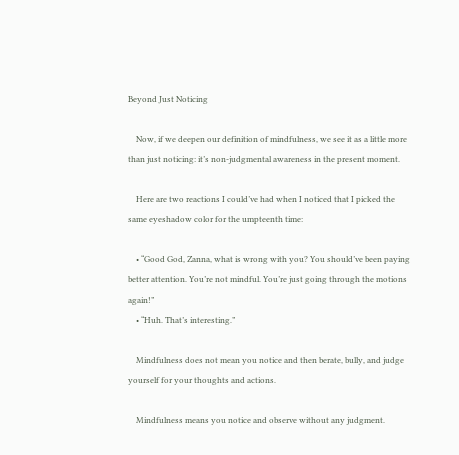Beyond Just Noticing

    Now, if we deepen our definition of mindfulness, we see it as a little more than just noticing: it’s non-judgmental awareness in the present moment.

    Here are two reactions I could’ve had when I noticed that I picked the same eyeshadow color for the umpteenth time:

    • “Good God, Zanna, what is wrong with you? You should’ve been paying better attention. You’re not mindful. You’re just going through the motions again!”
    • “Huh. That’s interesting.”

    Mindfulness does not mean you notice and then berate, bully, and judge yourself for your thoughts and actions.

    Mindfulness means you notice and observe without any judgment.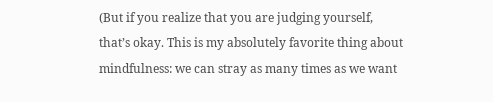(But if you realize that you are judging yourself, that’s okay. This is my absolutely favorite thing about mindfulness: we can stray as many times as we want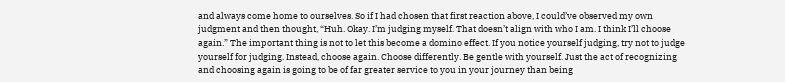and always come home to ourselves. So if I had chosen that first reaction above, I could’ve observed my own judgment and then thought, “Huh. Okay. I’m judging myself. That doesn’t align with who I am. I think I’ll choose again.” The important thing is not to let this become a domino effect. If you notice yourself judging, try not to judge yourself for judging. Instead, choose again. Choose differently. Be gentle with yourself. Just the act of recognizing and choosing again is going to be of far greater service to you in your journey than being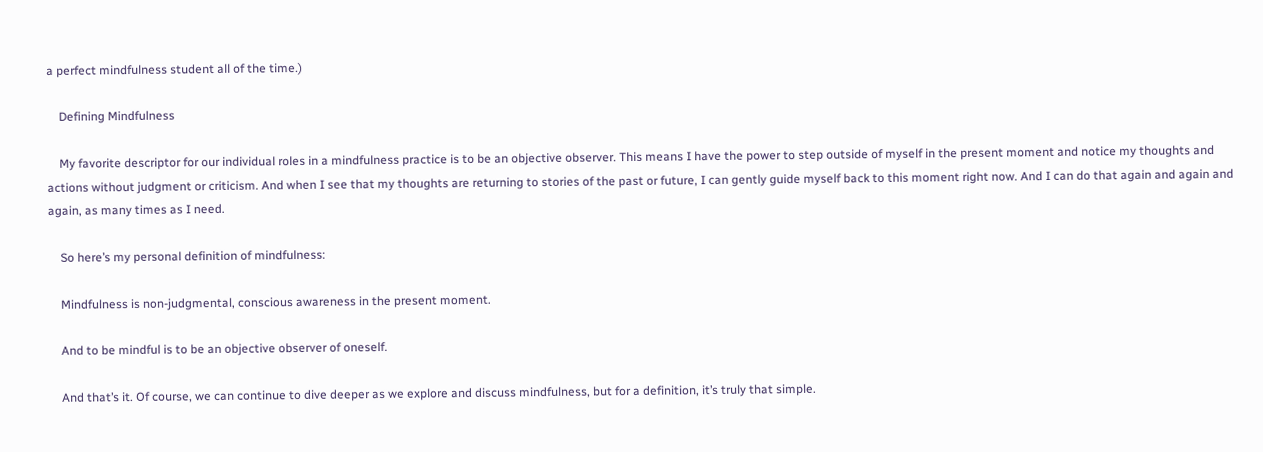a perfect mindfulness student all of the time.)

    Defining Mindfulness

    My favorite descriptor for our individual roles in a mindfulness practice is to be an objective observer. This means I have the power to step outside of myself in the present moment and notice my thoughts and actions without judgment or criticism. And when I see that my thoughts are returning to stories of the past or future, I can gently guide myself back to this moment right now. And I can do that again and again and again, as many times as I need.

    So here’s my personal definition of mindfulness:

    Mindfulness is non-judgmental, conscious awareness in the present moment.

    And to be mindful is to be an objective observer of oneself.

    And that’s it. Of course, we can continue to dive deeper as we explore and discuss mindfulness, but for a definition, it’s truly that simple.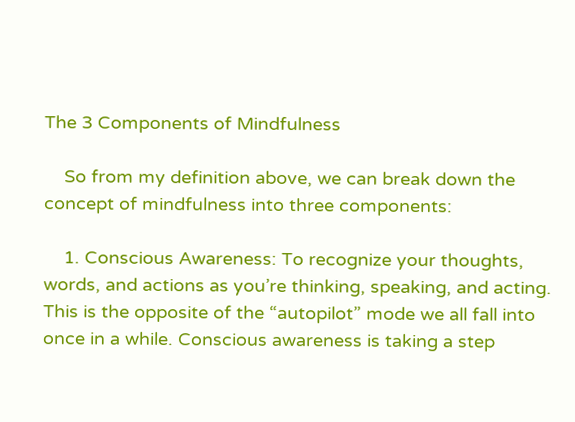The 3 Components of Mindfulness

    So from my definition above, we can break down the concept of mindfulness into three components:

    1. Conscious Awareness: To recognize your thoughts, words, and actions as you’re thinking, speaking, and acting. This is the opposite of the “autopilot” mode we all fall into once in a while. Conscious awareness is taking a step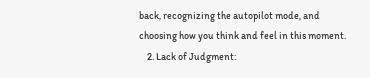back, recognizing the autopilot mode, and choosing how you think and feel in this moment.
    2. Lack of Judgment: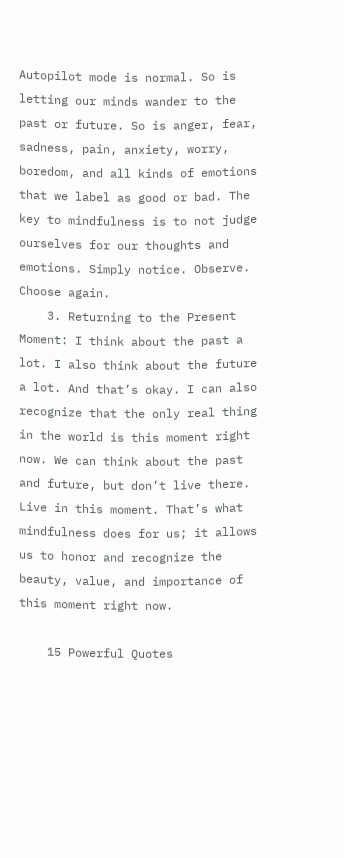Autopilot mode is normal. So is letting our minds wander to the past or future. So is anger, fear, sadness, pain, anxiety, worry, boredom, and all kinds of emotions that we label as good or bad. The key to mindfulness is to not judge ourselves for our thoughts and emotions. Simply notice. Observe. Choose again.
    3. Returning to the Present Moment: I think about the past a lot. I also think about the future a lot. And that’s okay. I can also recognize that the only real thing in the world is this moment right now. We can think about the past and future, but don’t live there. Live in this moment. That’s what mindfulness does for us; it allows us to honor and recognize the beauty, value, and importance of this moment right now.

    15 Powerful Quotes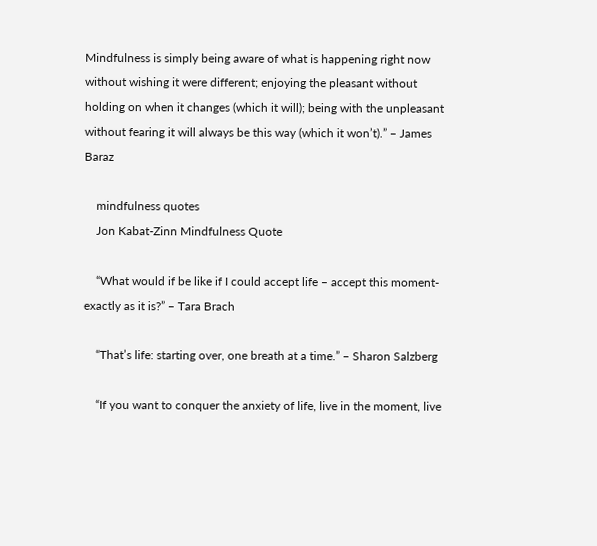Mindfulness is simply being aware of what is happening right now without wishing it were different; enjoying the pleasant without holding on when it changes (which it will); being with the unpleasant without fearing it will always be this way (which it won’t).” – James Baraz

    mindfulness quotes
    Jon Kabat-Zinn Mindfulness Quote

    “What would if be like if I could accept life – accept this moment- exactly as it is?” – Tara Brach

    “That’s life: starting over, one breath at a time.” – Sharon Salzberg

    “If you want to conquer the anxiety of life, live in the moment, live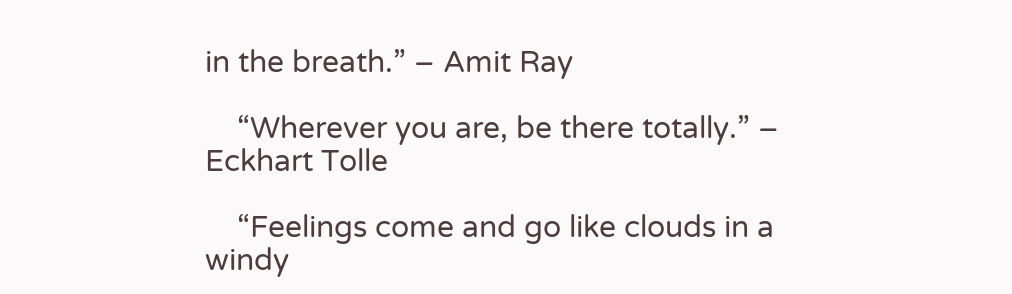in the breath.” – Amit Ray

    “Wherever you are, be there totally.” – Eckhart Tolle

    “Feelings come and go like clouds in a windy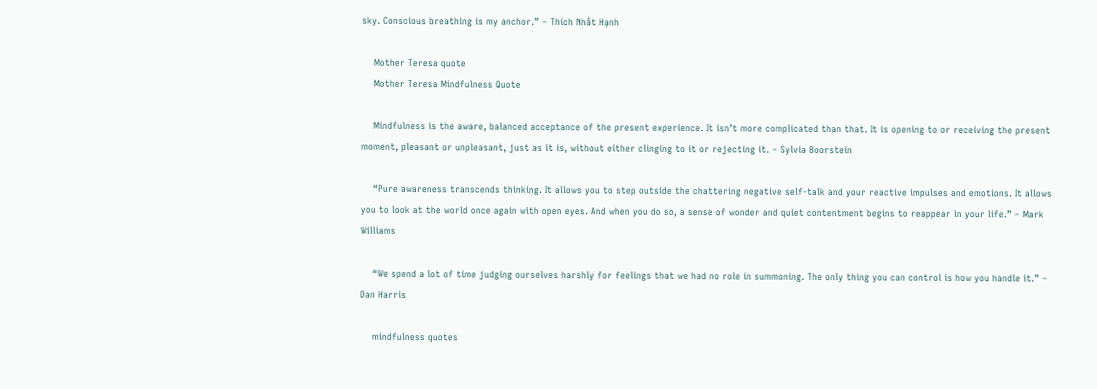sky. Conscious breathing is my anchor.” – Thích Nhất Hạnh

    Mother Teresa quote
    Mother Teresa Mindfulness Quote

    Mindfulness is the aware, balanced acceptance of the present experience. It isn’t more complicated than that. It is opening to or receiving the present moment, pleasant or unpleasant, just as it is, without either clinging to it or rejecting it. – Sylvia Boorstein

    “Pure awareness transcends thinking. It allows you to step outside the chattering negative self-talk and your reactive impulses and emotions. It allows you to look at the world once again with open eyes. And when you do so, a sense of wonder and quiet contentment begins to reappear in your life.” – Mark Williams

    “We spend a lot of time judging ourselves harshly for feelings that we had no role in summoning. The only thing you can control is how you handle it.” – Dan Harris

    mindfulness quotes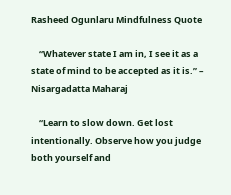Rasheed Ogunlaru Mindfulness Quote

    “Whatever state I am in, I see it as a state of mind to be accepted as it is.” – Nisargadatta Maharaj

    “Learn to slow down. Get lost intentionally. Observe how you judge both yourself and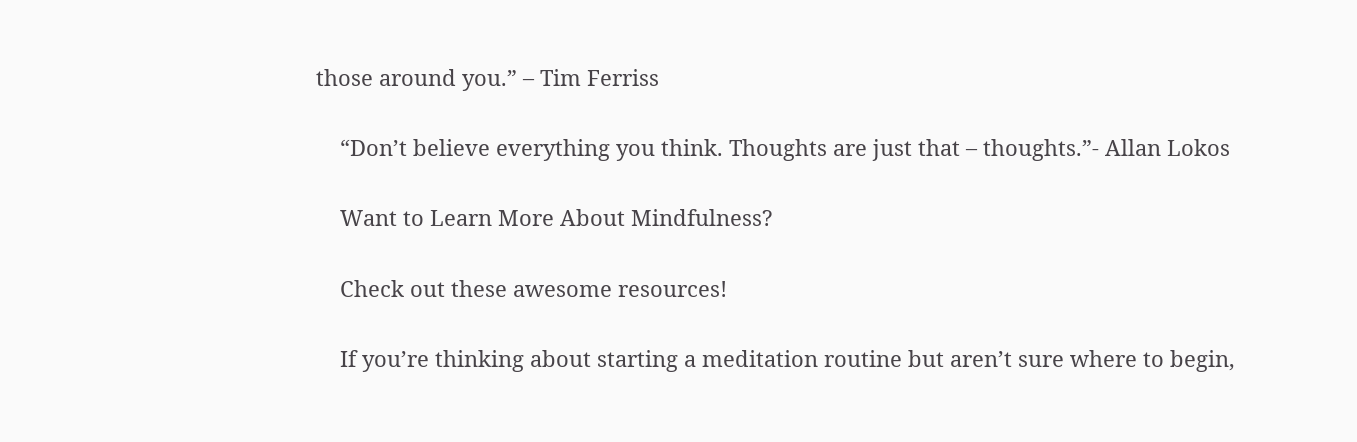those around you.” – Tim Ferriss

    “Don’t believe everything you think. Thoughts are just that – thoughts.”- Allan Lokos

    Want to Learn More About Mindfulness?

    Check out these awesome resources!

    If you’re thinking about starting a meditation routine but aren’t sure where to begin,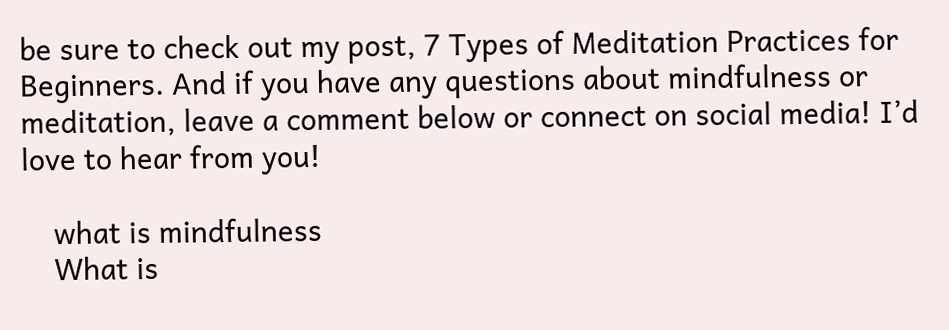be sure to check out my post, 7 Types of Meditation Practices for Beginners. And if you have any questions about mindfulness or meditation, leave a comment below or connect on social media! I’d love to hear from you!

    what is mindfulness
    What is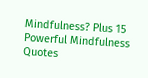Mindfulness? Plus 15 Powerful Mindfulness Quotes